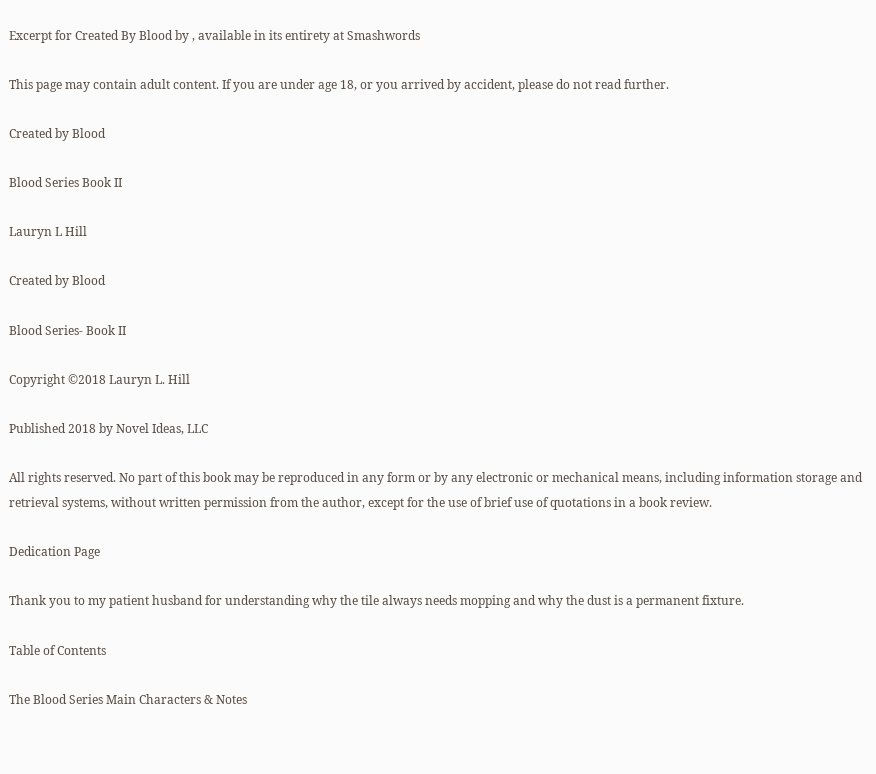Excerpt for Created By Blood by , available in its entirety at Smashwords

This page may contain adult content. If you are under age 18, or you arrived by accident, please do not read further.

Created by Blood

Blood Series Book II

Lauryn L Hill

Created by Blood

Blood Series- Book II

Copyright ©2018 Lauryn L. Hill

Published 2018 by Novel Ideas, LLC

All rights reserved. No part of this book may be reproduced in any form or by any electronic or mechanical means, including information storage and retrieval systems, without written permission from the author, except for the use of brief use of quotations in a book review.

Dedication Page

Thank you to my patient husband for understanding why the tile always needs mopping and why the dust is a permanent fixture.

Table of Contents

The Blood Series Main Characters & Notes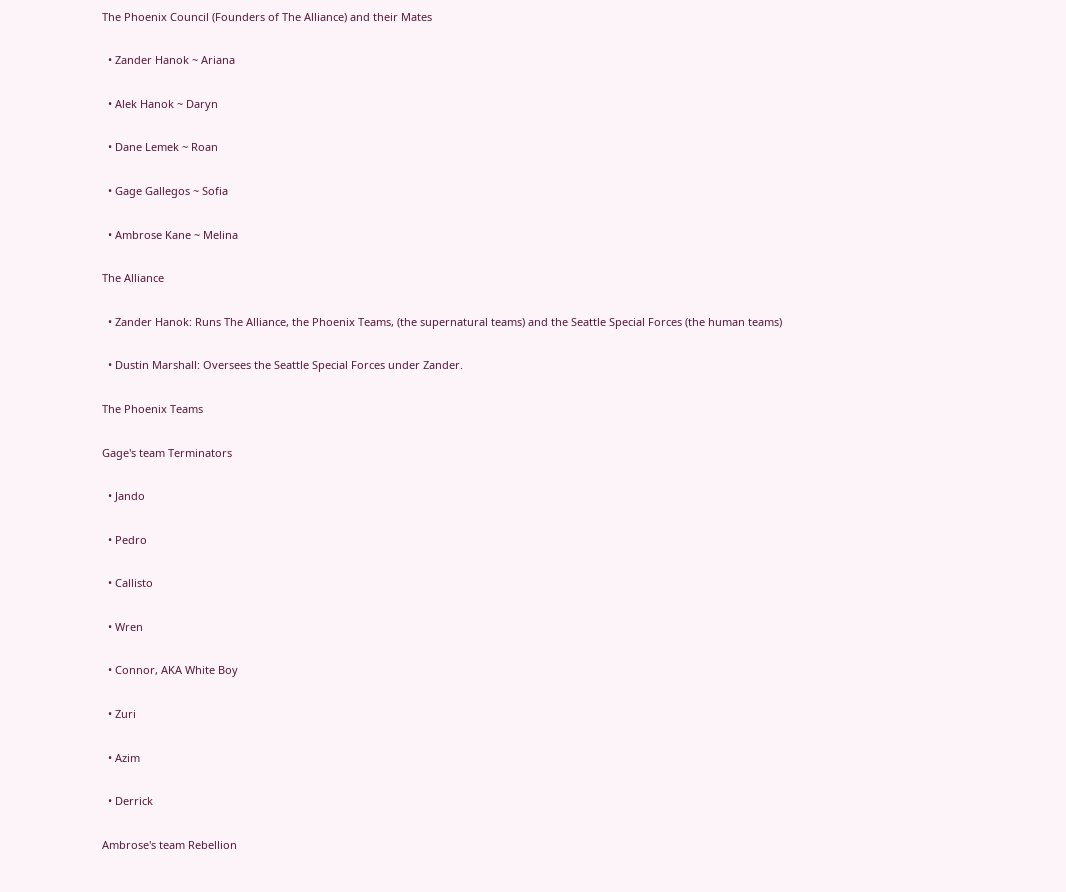The Phoenix Council (Founders of The Alliance) and their Mates

  • Zander Hanok ~ Ariana

  • Alek Hanok ~ Daryn

  • Dane Lemek ~ Roan

  • Gage Gallegos ~ Sofia

  • Ambrose Kane ~ Melina

The Alliance

  • Zander Hanok: Runs The Alliance, the Phoenix Teams, (the supernatural teams) and the Seattle Special Forces (the human teams)

  • Dustin Marshall: Oversees the Seattle Special Forces under Zander.

The Phoenix Teams

Gage's team Terminators

  • Jando

  • Pedro

  • Callisto

  • Wren

  • Connor, AKA White Boy

  • Zuri

  • Azim

  • Derrick

Ambrose's team Rebellion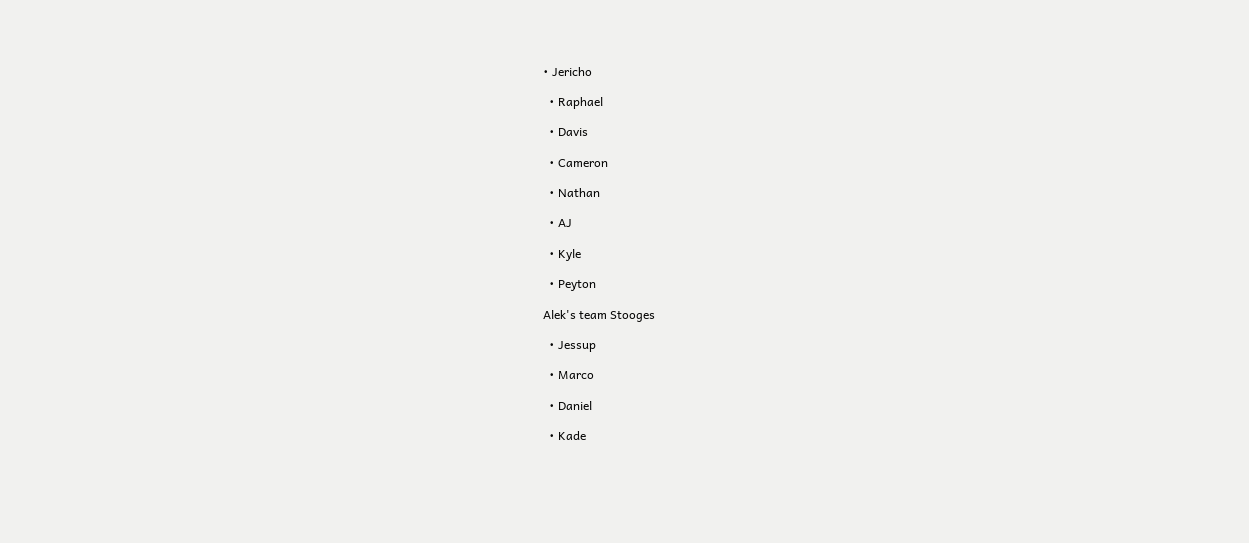• Jericho

  • Raphael

  • Davis

  • Cameron

  • Nathan

  • AJ

  • Kyle

  • Peyton

Alek's team Stooges

  • Jessup

  • Marco

  • Daniel

  • Kade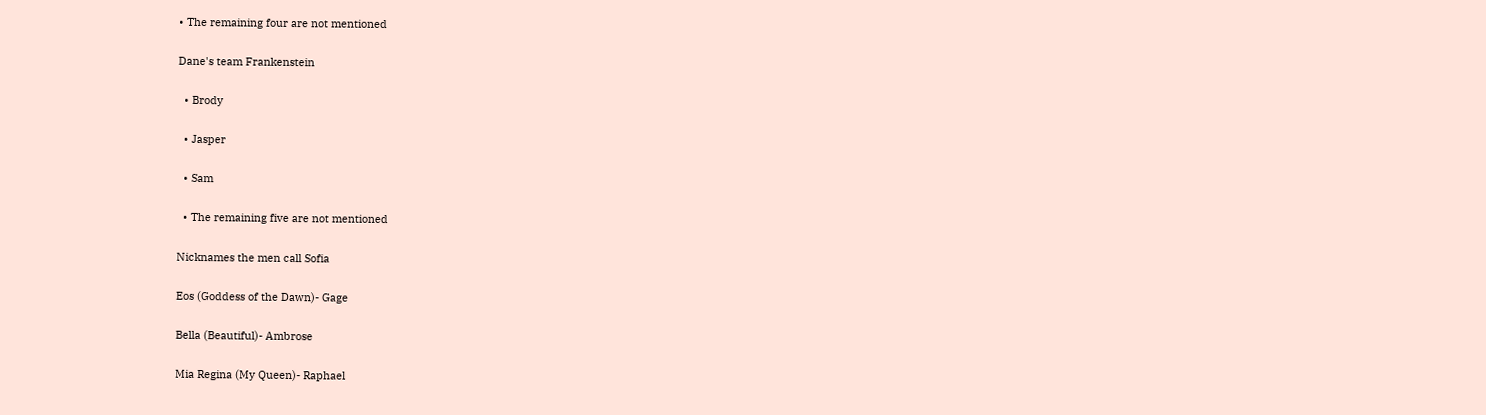• The remaining four are not mentioned

Dane's team Frankenstein

  • Brody

  • Jasper

  • Sam

  • The remaining five are not mentioned

Nicknames the men call Sofia

Eos (Goddess of the Dawn)- Gage

Bella (Beautiful)- Ambrose

Mia Regina (My Queen)- Raphael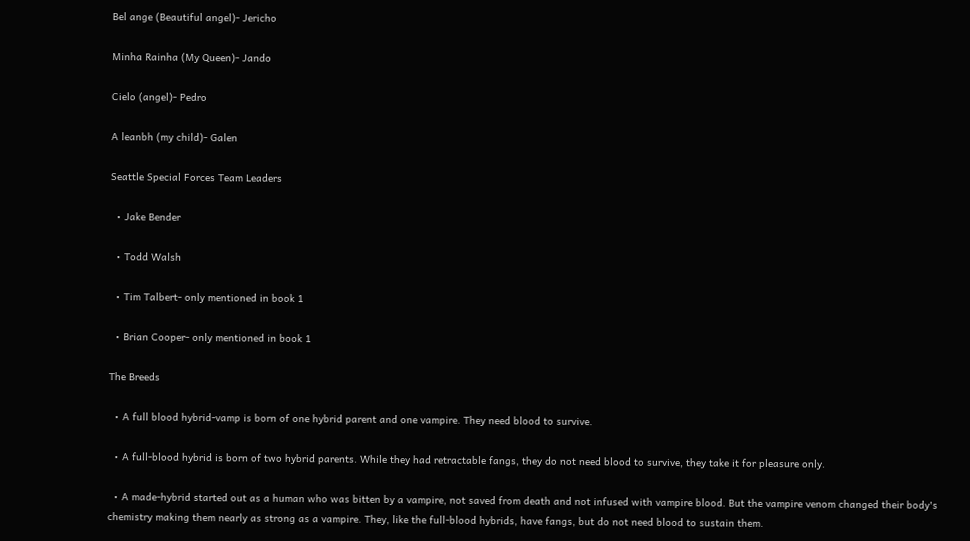Bel ange (Beautiful angel)- Jericho

Minha Rainha (My Queen)- Jando

Cielo (angel)- Pedro

A leanbh (my child)- Galen

Seattle Special Forces Team Leaders

  • Jake Bender

  • Todd Walsh

  • Tim Talbert- only mentioned in book 1

  • Brian Cooper- only mentioned in book 1

The Breeds

  • A full blood hybrid-vamp is born of one hybrid parent and one vampire. They need blood to survive.

  • A full-blood hybrid is born of two hybrid parents. While they had retractable fangs, they do not need blood to survive, they take it for pleasure only.

  • A made-hybrid started out as a human who was bitten by a vampire, not saved from death and not infused with vampire blood. But the vampire venom changed their body's chemistry making them nearly as strong as a vampire. They, like the full-blood hybrids, have fangs, but do not need blood to sustain them.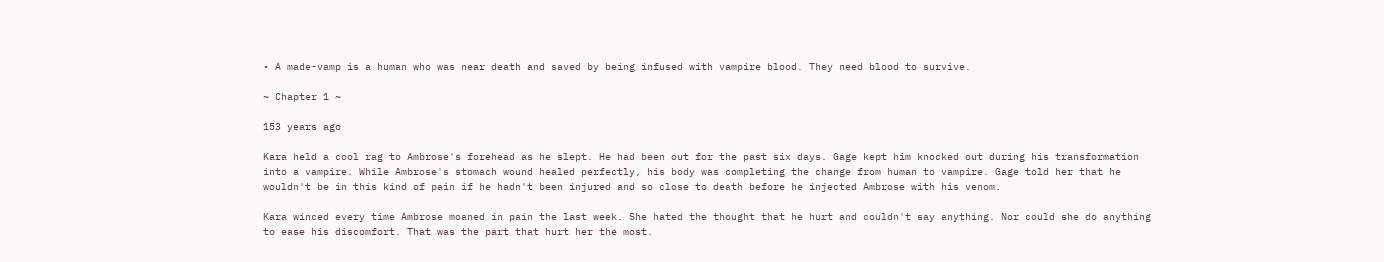• A made-vamp is a human who was near death and saved by being infused with vampire blood. They need blood to survive.

~ Chapter 1 ~

153 years ago

Kara held a cool rag to Ambrose's forehead as he slept. He had been out for the past six days. Gage kept him knocked out during his transformation into a vampire. While Ambrose's stomach wound healed perfectly, his body was completing the change from human to vampire. Gage told her that he wouldn't be in this kind of pain if he hadn't been injured and so close to death before he injected Ambrose with his venom.

Kara winced every time Ambrose moaned in pain the last week. She hated the thought that he hurt and couldn't say anything. Nor could she do anything to ease his discomfort. That was the part that hurt her the most.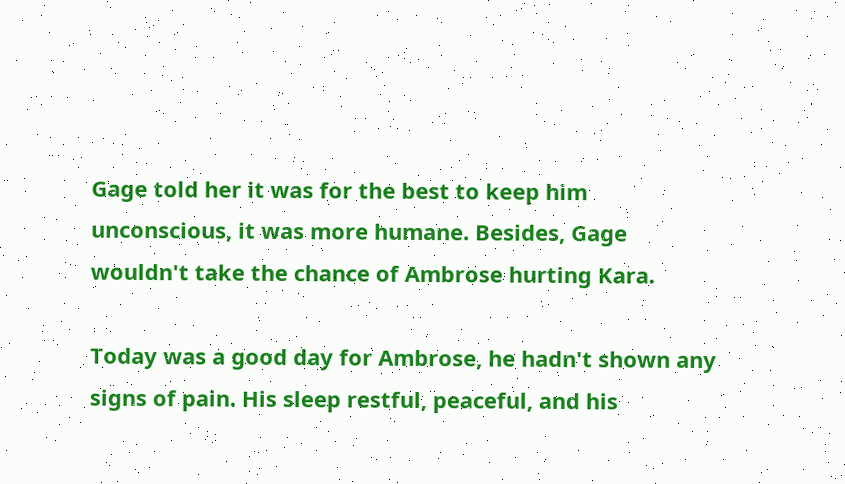Gage told her it was for the best to keep him unconscious, it was more humane. Besides, Gage wouldn't take the chance of Ambrose hurting Kara.

Today was a good day for Ambrose, he hadn't shown any signs of pain. His sleep restful, peaceful, and his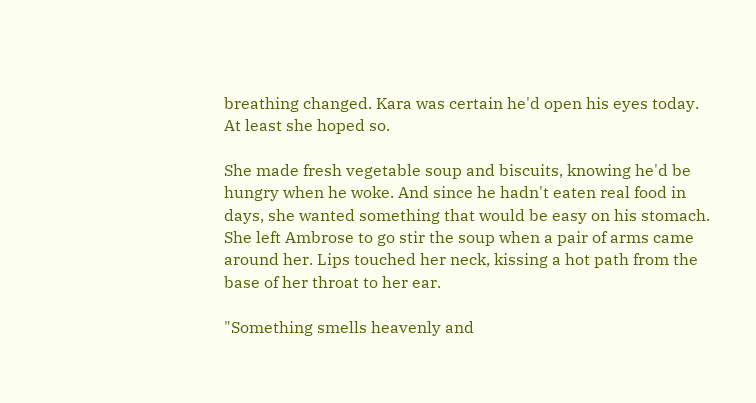breathing changed. Kara was certain he'd open his eyes today. At least she hoped so.

She made fresh vegetable soup and biscuits, knowing he'd be hungry when he woke. And since he hadn't eaten real food in days, she wanted something that would be easy on his stomach. She left Ambrose to go stir the soup when a pair of arms came around her. Lips touched her neck, kissing a hot path from the base of her throat to her ear.

"Something smells heavenly and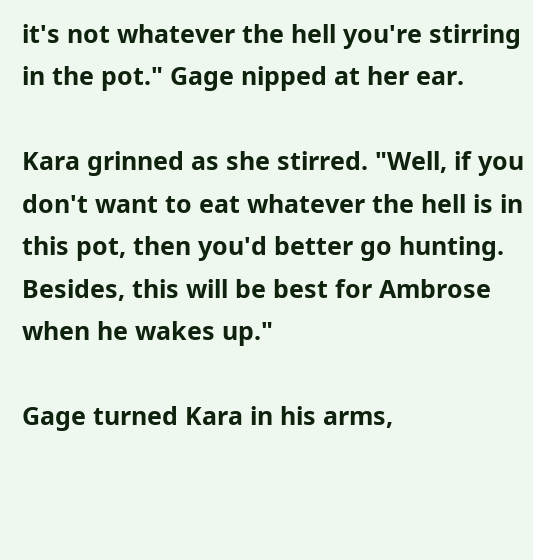it's not whatever the hell you're stirring in the pot." Gage nipped at her ear.

Kara grinned as she stirred. "Well, if you don't want to eat whatever the hell is in this pot, then you'd better go hunting. Besides, this will be best for Ambrose when he wakes up."

Gage turned Kara in his arms,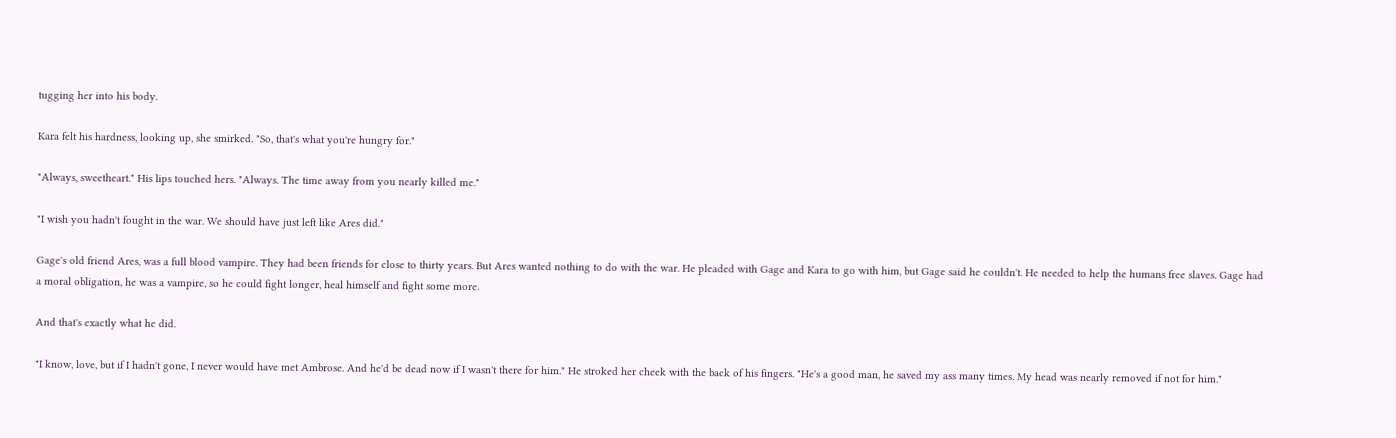tugging her into his body.

Kara felt his hardness, looking up, she smirked. "So, that's what you're hungry for."

"Always, sweetheart." His lips touched hers. "Always. The time away from you nearly killed me."

"I wish you hadn't fought in the war. We should have just left like Ares did."

Gage's old friend Ares, was a full blood vampire. They had been friends for close to thirty years. But Ares wanted nothing to do with the war. He pleaded with Gage and Kara to go with him, but Gage said he couldn't. He needed to help the humans free slaves. Gage had a moral obligation, he was a vampire, so he could fight longer, heal himself and fight some more.

And that's exactly what he did.

"I know, love, but if I hadn't gone, I never would have met Ambrose. And he'd be dead now if I wasn't there for him." He stroked her cheek with the back of his fingers. "He's a good man, he saved my ass many times. My head was nearly removed if not for him."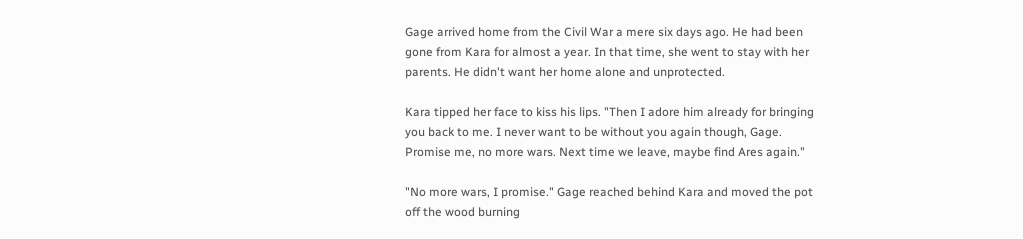Gage arrived home from the Civil War a mere six days ago. He had been gone from Kara for almost a year. In that time, she went to stay with her parents. He didn't want her home alone and unprotected.

Kara tipped her face to kiss his lips. "Then I adore him already for bringing you back to me. I never want to be without you again though, Gage. Promise me, no more wars. Next time we leave, maybe find Ares again."

"No more wars, I promise." Gage reached behind Kara and moved the pot off the wood burning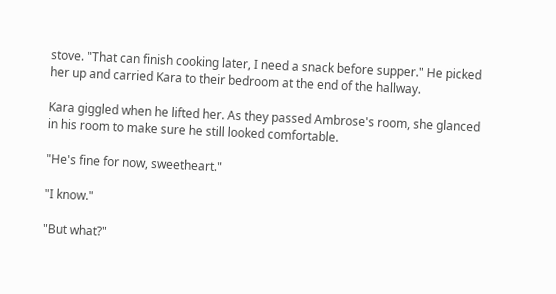stove. "That can finish cooking later, I need a snack before supper." He picked her up and carried Kara to their bedroom at the end of the hallway.

Kara giggled when he lifted her. As they passed Ambrose's room, she glanced in his room to make sure he still looked comfortable.

"He's fine for now, sweetheart."

"I know."

"But what?"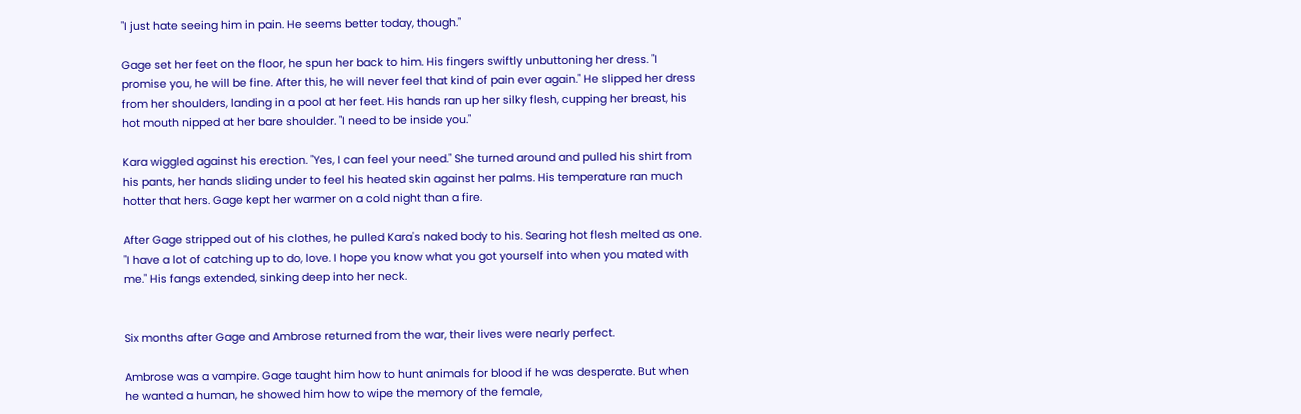"I just hate seeing him in pain. He seems better today, though."

Gage set her feet on the floor, he spun her back to him. His fingers swiftly unbuttoning her dress. "I promise you, he will be fine. After this, he will never feel that kind of pain ever again." He slipped her dress from her shoulders, landing in a pool at her feet. His hands ran up her silky flesh, cupping her breast, his hot mouth nipped at her bare shoulder. "I need to be inside you."

Kara wiggled against his erection. "Yes, I can feel your need." She turned around and pulled his shirt from his pants, her hands sliding under to feel his heated skin against her palms. His temperature ran much hotter that hers. Gage kept her warmer on a cold night than a fire.

After Gage stripped out of his clothes, he pulled Kara's naked body to his. Searing hot flesh melted as one. "I have a lot of catching up to do, love. I hope you know what you got yourself into when you mated with me." His fangs extended, sinking deep into her neck.


Six months after Gage and Ambrose returned from the war, their lives were nearly perfect.

Ambrose was a vampire. Gage taught him how to hunt animals for blood if he was desperate. But when he wanted a human, he showed him how to wipe the memory of the female,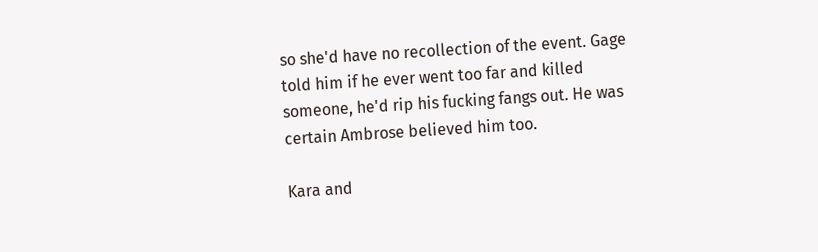so she'd have no recollection of the event. Gage told him if he ever went too far and killed someone, he'd rip his fucking fangs out. He was certain Ambrose believed him too.

Kara and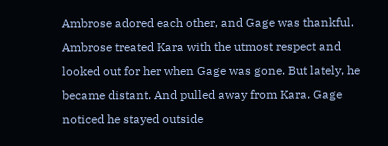Ambrose adored each other, and Gage was thankful. Ambrose treated Kara with the utmost respect and looked out for her when Gage was gone. But lately, he became distant. And pulled away from Kara. Gage noticed he stayed outside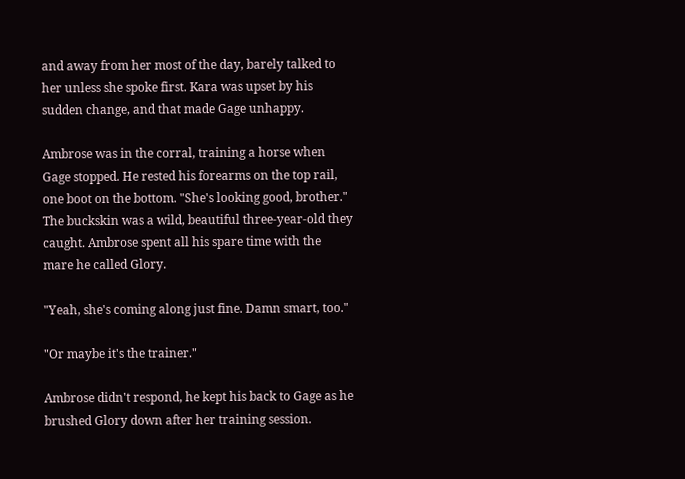and away from her most of the day, barely talked to her unless she spoke first. Kara was upset by his sudden change, and that made Gage unhappy.

Ambrose was in the corral, training a horse when Gage stopped. He rested his forearms on the top rail, one boot on the bottom. "She's looking good, brother." The buckskin was a wild, beautiful three-year-old they caught. Ambrose spent all his spare time with the mare he called Glory.

"Yeah, she's coming along just fine. Damn smart, too."

"Or maybe it's the trainer."

Ambrose didn't respond, he kept his back to Gage as he brushed Glory down after her training session.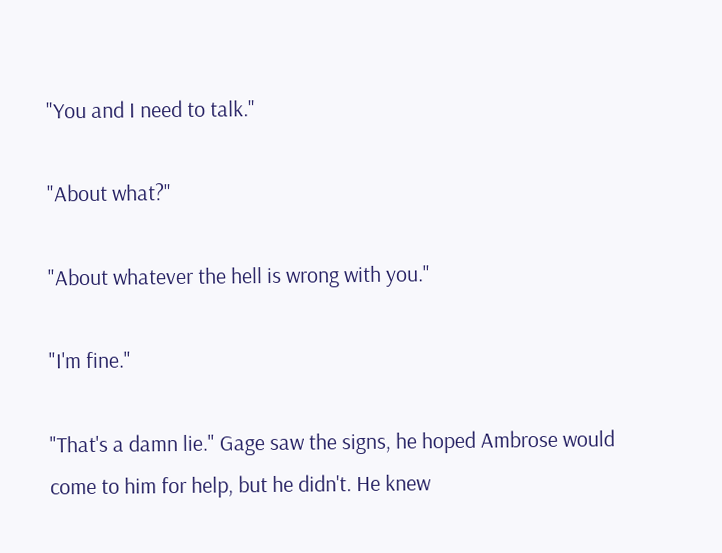"You and I need to talk."

"About what?"

"About whatever the hell is wrong with you."

"I'm fine."

"That's a damn lie." Gage saw the signs, he hoped Ambrose would come to him for help, but he didn't. He knew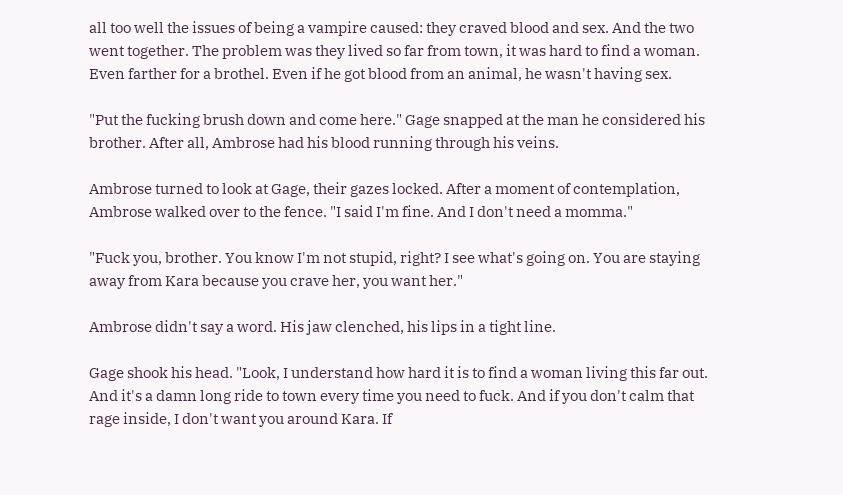all too well the issues of being a vampire caused: they craved blood and sex. And the two went together. The problem was they lived so far from town, it was hard to find a woman. Even farther for a brothel. Even if he got blood from an animal, he wasn't having sex.

"Put the fucking brush down and come here." Gage snapped at the man he considered his brother. After all, Ambrose had his blood running through his veins.

Ambrose turned to look at Gage, their gazes locked. After a moment of contemplation, Ambrose walked over to the fence. "I said I'm fine. And I don't need a momma."

"Fuck you, brother. You know I'm not stupid, right? I see what's going on. You are staying away from Kara because you crave her, you want her."

Ambrose didn't say a word. His jaw clenched, his lips in a tight line.

Gage shook his head. "Look, I understand how hard it is to find a woman living this far out. And it's a damn long ride to town every time you need to fuck. And if you don't calm that rage inside, I don't want you around Kara. If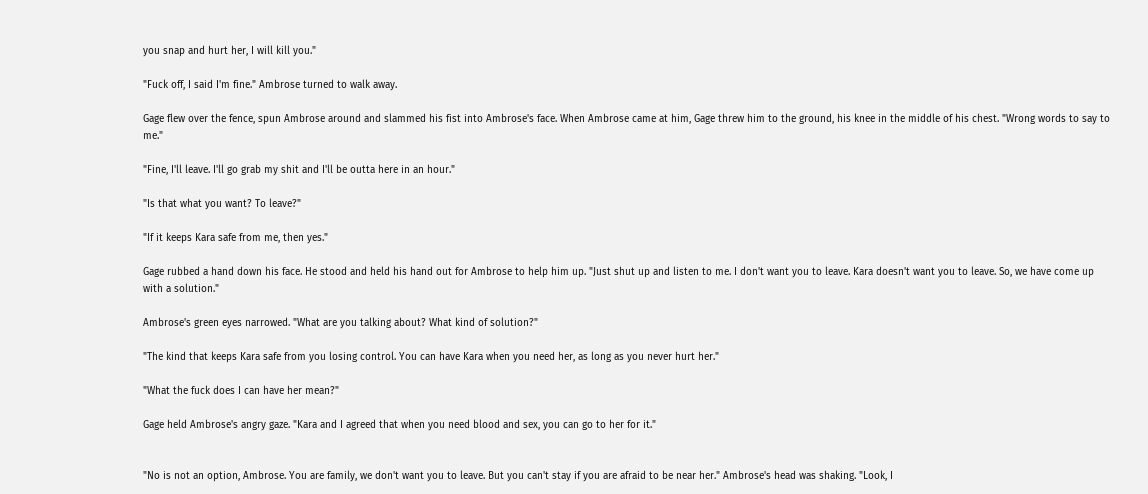you snap and hurt her, I will kill you."

"Fuck off, I said I'm fine." Ambrose turned to walk away.

Gage flew over the fence, spun Ambrose around and slammed his fist into Ambrose's face. When Ambrose came at him, Gage threw him to the ground, his knee in the middle of his chest. "Wrong words to say to me."

"Fine, I'll leave. I'll go grab my shit and I'll be outta here in an hour."

"Is that what you want? To leave?"

"If it keeps Kara safe from me, then yes."

Gage rubbed a hand down his face. He stood and held his hand out for Ambrose to help him up. "Just shut up and listen to me. I don't want you to leave. Kara doesn't want you to leave. So, we have come up with a solution."

Ambrose's green eyes narrowed. "What are you talking about? What kind of solution?"

"The kind that keeps Kara safe from you losing control. You can have Kara when you need her, as long as you never hurt her."

"What the fuck does I can have her mean?"

Gage held Ambrose's angry gaze. "Kara and I agreed that when you need blood and sex, you can go to her for it."


"No is not an option, Ambrose. You are family, we don't want you to leave. But you can't stay if you are afraid to be near her." Ambrose's head was shaking. "Look, I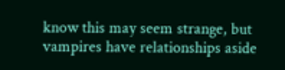know this may seem strange, but vampires have relationships aside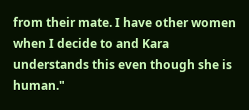from their mate. I have other women when I decide to and Kara understands this even though she is human."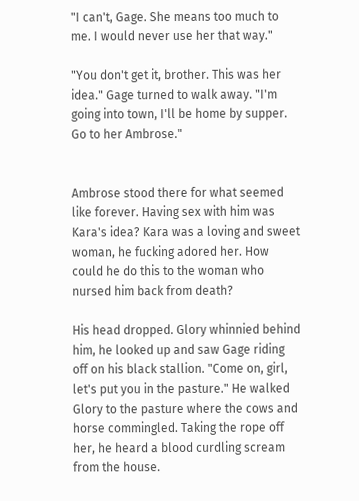"I can't, Gage. She means too much to me. I would never use her that way."

"You don't get it, brother. This was her idea." Gage turned to walk away. "I'm going into town, I'll be home by supper. Go to her Ambrose."


Ambrose stood there for what seemed like forever. Having sex with him was Kara's idea? Kara was a loving and sweet woman, he fucking adored her. How could he do this to the woman who nursed him back from death?

His head dropped. Glory whinnied behind him, he looked up and saw Gage riding off on his black stallion. "Come on, girl, let's put you in the pasture." He walked Glory to the pasture where the cows and horse commingled. Taking the rope off her, he heard a blood curdling scream from the house.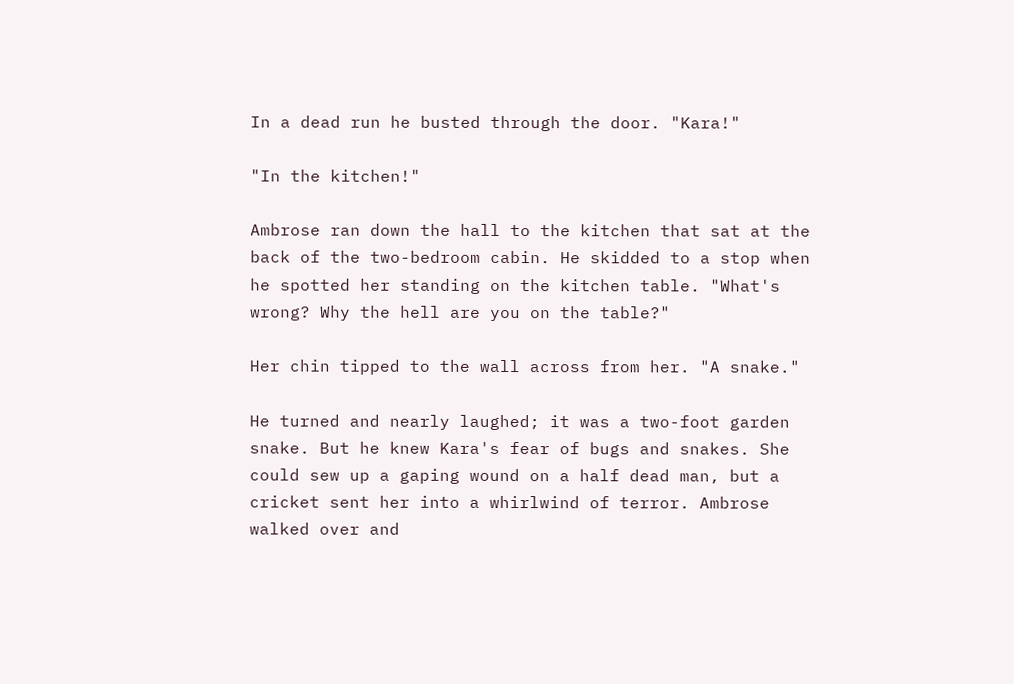In a dead run he busted through the door. "Kara!"

"In the kitchen!"

Ambrose ran down the hall to the kitchen that sat at the back of the two-bedroom cabin. He skidded to a stop when he spotted her standing on the kitchen table. "What's wrong? Why the hell are you on the table?"

Her chin tipped to the wall across from her. "A snake."

He turned and nearly laughed; it was a two-foot garden snake. But he knew Kara's fear of bugs and snakes. She could sew up a gaping wound on a half dead man, but a cricket sent her into a whirlwind of terror. Ambrose walked over and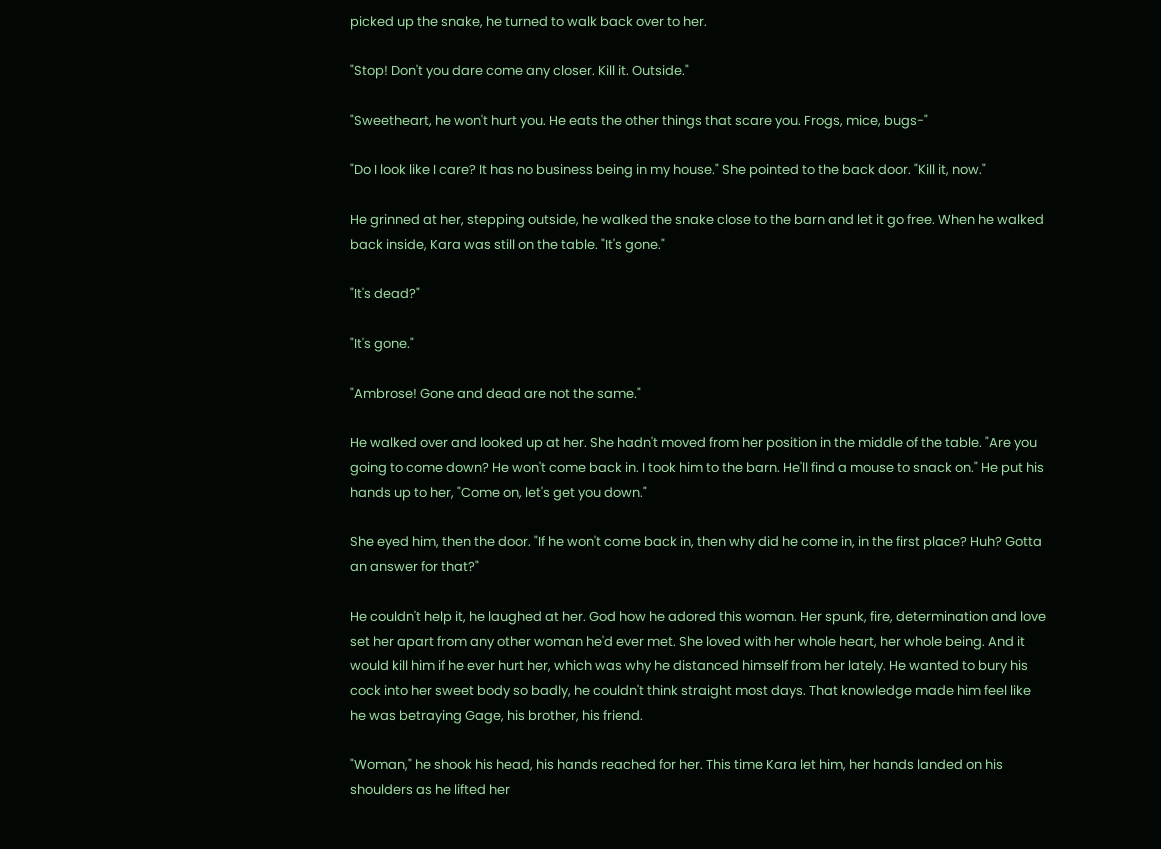picked up the snake, he turned to walk back over to her.

"Stop! Don't you dare come any closer. Kill it. Outside."

"Sweetheart, he won't hurt you. He eats the other things that scare you. Frogs, mice, bugs-"

"Do I look like I care? It has no business being in my house." She pointed to the back door. "Kill it, now."

He grinned at her, stepping outside, he walked the snake close to the barn and let it go free. When he walked back inside, Kara was still on the table. "It's gone."

"It's dead?"

"It's gone."

"Ambrose! Gone and dead are not the same."

He walked over and looked up at her. She hadn't moved from her position in the middle of the table. "Are you going to come down? He won't come back in. I took him to the barn. He'll find a mouse to snack on." He put his hands up to her, "Come on, let's get you down."

She eyed him, then the door. "If he won't come back in, then why did he come in, in the first place? Huh? Gotta an answer for that?"

He couldn't help it, he laughed at her. God how he adored this woman. Her spunk, fire, determination and love set her apart from any other woman he'd ever met. She loved with her whole heart, her whole being. And it would kill him if he ever hurt her, which was why he distanced himself from her lately. He wanted to bury his cock into her sweet body so badly, he couldn't think straight most days. That knowledge made him feel like he was betraying Gage, his brother, his friend.

"Woman," he shook his head, his hands reached for her. This time Kara let him, her hands landed on his shoulders as he lifted her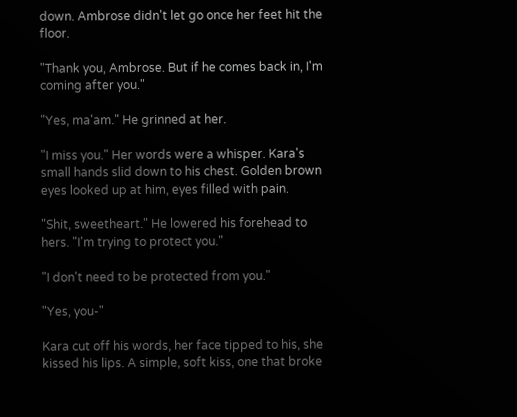down. Ambrose didn't let go once her feet hit the floor.

"Thank you, Ambrose. But if he comes back in, I'm coming after you."

"Yes, ma'am." He grinned at her.

"I miss you." Her words were a whisper. Kara's small hands slid down to his chest. Golden brown eyes looked up at him, eyes filled with pain.

"Shit, sweetheart." He lowered his forehead to hers. "I'm trying to protect you."

"I don't need to be protected from you."

"Yes, you-"

Kara cut off his words, her face tipped to his, she kissed his lips. A simple, soft kiss, one that broke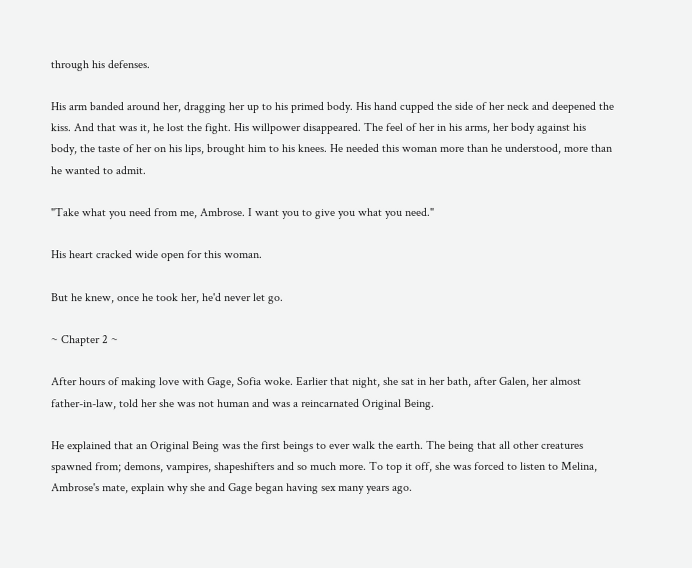through his defenses.

His arm banded around her, dragging her up to his primed body. His hand cupped the side of her neck and deepened the kiss. And that was it, he lost the fight. His willpower disappeared. The feel of her in his arms, her body against his body, the taste of her on his lips, brought him to his knees. He needed this woman more than he understood, more than he wanted to admit.

"Take what you need from me, Ambrose. I want you to give you what you need."

His heart cracked wide open for this woman.

But he knew, once he took her, he'd never let go.

~ Chapter 2 ~

After hours of making love with Gage, Sofia woke. Earlier that night, she sat in her bath, after Galen, her almost father-in-law, told her she was not human and was a reincarnated Original Being.

He explained that an Original Being was the first beings to ever walk the earth. The being that all other creatures spawned from; demons, vampires, shapeshifters and so much more. To top it off, she was forced to listen to Melina, Ambrose's mate, explain why she and Gage began having sex many years ago.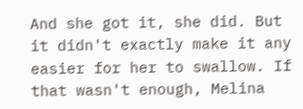And she got it, she did. But it didn't exactly make it any easier for her to swallow. If that wasn't enough, Melina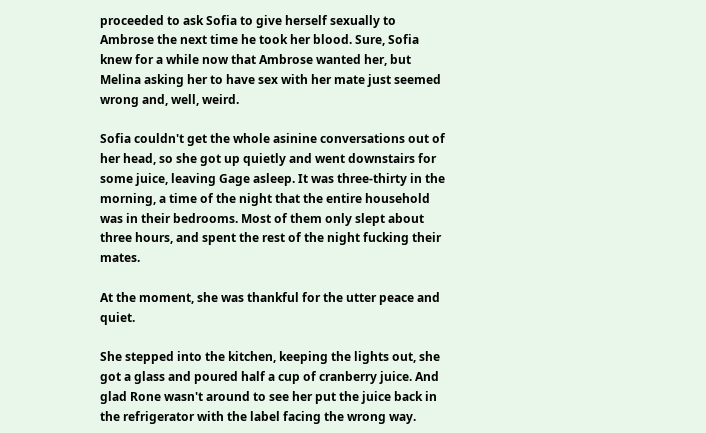proceeded to ask Sofia to give herself sexually to Ambrose the next time he took her blood. Sure, Sofia knew for a while now that Ambrose wanted her, but Melina asking her to have sex with her mate just seemed wrong and, well, weird.

Sofia couldn't get the whole asinine conversations out of her head, so she got up quietly and went downstairs for some juice, leaving Gage asleep. It was three-thirty in the morning, a time of the night that the entire household was in their bedrooms. Most of them only slept about three hours, and spent the rest of the night fucking their mates.

At the moment, she was thankful for the utter peace and quiet.

She stepped into the kitchen, keeping the lights out, she got a glass and poured half a cup of cranberry juice. And glad Rone wasn't around to see her put the juice back in the refrigerator with the label facing the wrong way.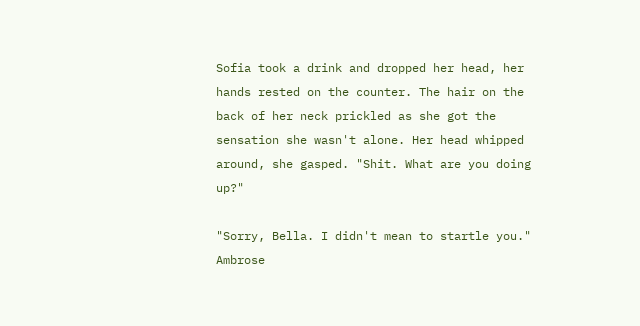Sofia took a drink and dropped her head, her hands rested on the counter. The hair on the back of her neck prickled as she got the sensation she wasn't alone. Her head whipped around, she gasped. "Shit. What are you doing up?"

"Sorry, Bella. I didn't mean to startle you." Ambrose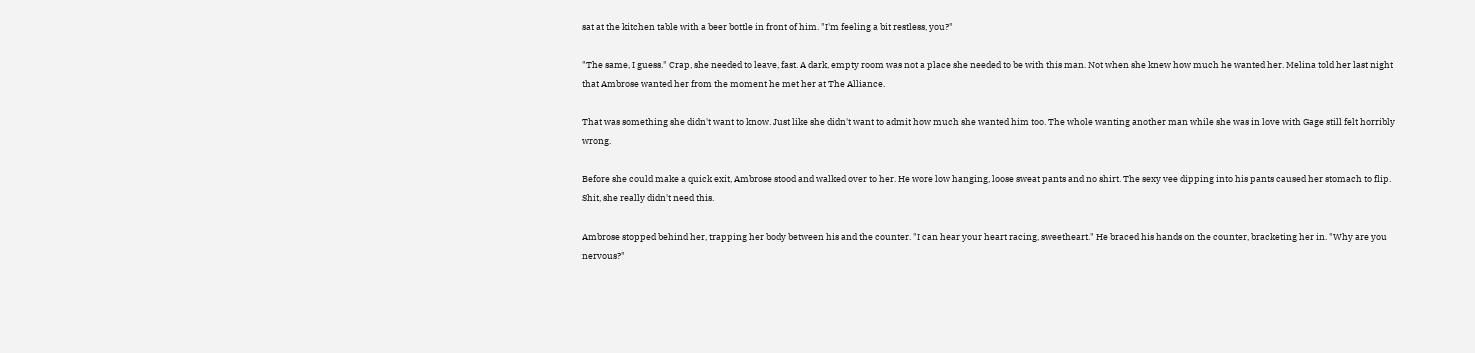sat at the kitchen table with a beer bottle in front of him. "I'm feeling a bit restless, you?"

"The same, I guess." Crap, she needed to leave, fast. A dark, empty room was not a place she needed to be with this man. Not when she knew how much he wanted her. Melina told her last night that Ambrose wanted her from the moment he met her at The Alliance.

That was something she didn't want to know. Just like she didn't want to admit how much she wanted him too. The whole wanting another man while she was in love with Gage still felt horribly wrong.

Before she could make a quick exit, Ambrose stood and walked over to her. He wore low hanging, loose sweat pants and no shirt. The sexy vee dipping into his pants caused her stomach to flip. Shit, she really didn't need this.

Ambrose stopped behind her, trapping her body between his and the counter. "I can hear your heart racing, sweetheart." He braced his hands on the counter, bracketing her in. "Why are you nervous?"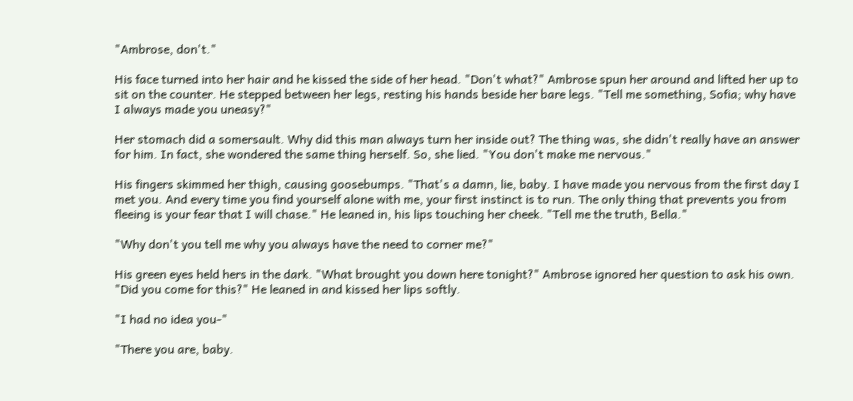"Ambrose, don't."

His face turned into her hair and he kissed the side of her head. "Don't what?" Ambrose spun her around and lifted her up to sit on the counter. He stepped between her legs, resting his hands beside her bare legs. "Tell me something, Sofia; why have I always made you uneasy?"

Her stomach did a somersault. Why did this man always turn her inside out? The thing was, she didn't really have an answer for him. In fact, she wondered the same thing herself. So, she lied. "You don't make me nervous."

His fingers skimmed her thigh, causing goosebumps. "That's a damn, lie, baby. I have made you nervous from the first day I met you. And every time you find yourself alone with me, your first instinct is to run. The only thing that prevents you from fleeing is your fear that I will chase." He leaned in, his lips touching her cheek. "Tell me the truth, Bella."

"Why don't you tell me why you always have the need to corner me?"

His green eyes held hers in the dark. "What brought you down here tonight?" Ambrose ignored her question to ask his own. "Did you come for this?" He leaned in and kissed her lips softly.

"I had no idea you-"

"There you are, baby.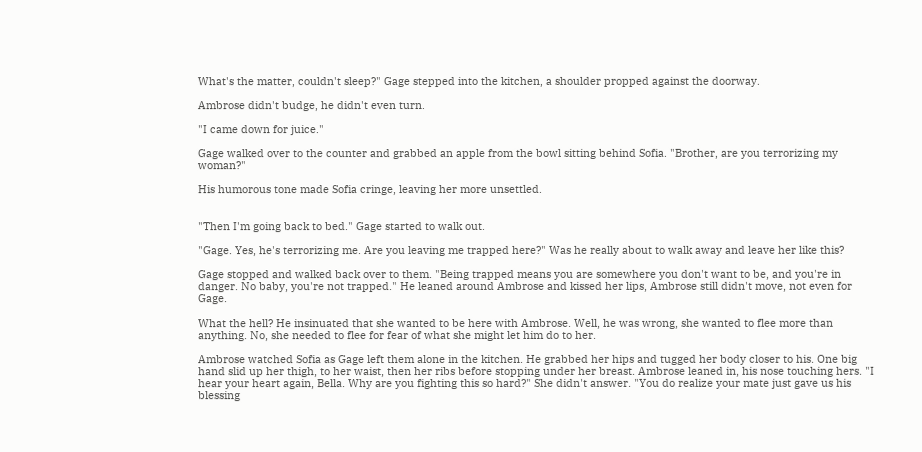What's the matter, couldn't sleep?" Gage stepped into the kitchen, a shoulder propped against the doorway.

Ambrose didn't budge, he didn't even turn.

"I came down for juice."

Gage walked over to the counter and grabbed an apple from the bowl sitting behind Sofia. "Brother, are you terrorizing my woman?"

His humorous tone made Sofia cringe, leaving her more unsettled.


"Then I'm going back to bed." Gage started to walk out.

"Gage. Yes, he's terrorizing me. Are you leaving me trapped here?" Was he really about to walk away and leave her like this?

Gage stopped and walked back over to them. "Being trapped means you are somewhere you don't want to be, and you're in danger. No baby, you're not trapped." He leaned around Ambrose and kissed her lips, Ambrose still didn't move, not even for Gage.

What the hell? He insinuated that she wanted to be here with Ambrose. Well, he was wrong, she wanted to flee more than anything. No, she needed to flee for fear of what she might let him do to her.

Ambrose watched Sofia as Gage left them alone in the kitchen. He grabbed her hips and tugged her body closer to his. One big hand slid up her thigh, to her waist, then her ribs before stopping under her breast. Ambrose leaned in, his nose touching hers. "I hear your heart again, Bella. Why are you fighting this so hard?" She didn't answer. "You do realize your mate just gave us his blessing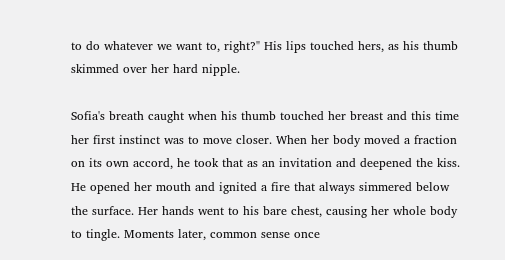to do whatever we want to, right?" His lips touched hers, as his thumb skimmed over her hard nipple.

Sofia's breath caught when his thumb touched her breast and this time her first instinct was to move closer. When her body moved a fraction on its own accord, he took that as an invitation and deepened the kiss. He opened her mouth and ignited a fire that always simmered below the surface. Her hands went to his bare chest, causing her whole body to tingle. Moments later, common sense once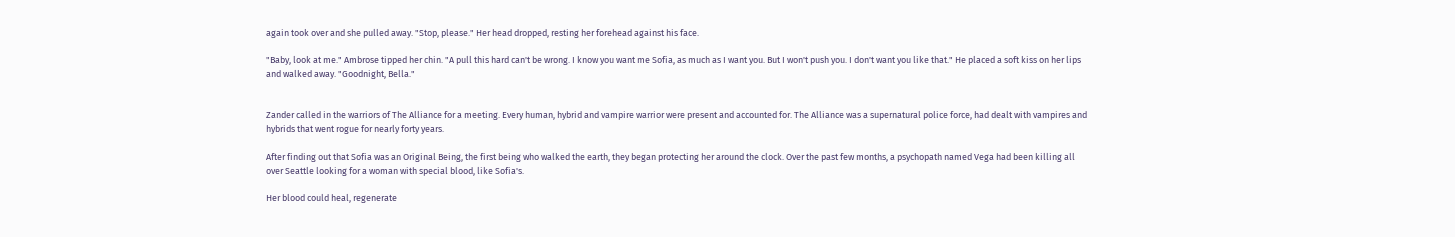again took over and she pulled away. "Stop, please." Her head dropped, resting her forehead against his face.

"Baby, look at me." Ambrose tipped her chin. "A pull this hard can't be wrong. I know you want me Sofia, as much as I want you. But I won't push you. I don't want you like that." He placed a soft kiss on her lips and walked away. "Goodnight, Bella."


Zander called in the warriors of The Alliance for a meeting. Every human, hybrid and vampire warrior were present and accounted for. The Alliance was a supernatural police force, had dealt with vampires and hybrids that went rogue for nearly forty years.

After finding out that Sofia was an Original Being, the first being who walked the earth, they began protecting her around the clock. Over the past few months, a psychopath named Vega had been killing all over Seattle looking for a woman with special blood, like Sofia's.

Her blood could heal, regenerate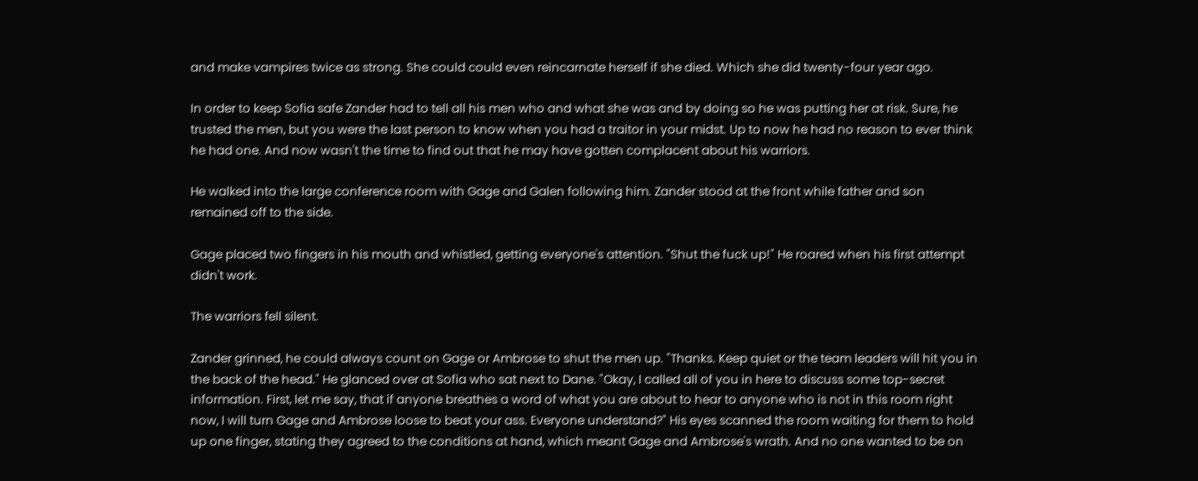and make vampires twice as strong. She could could even reincarnate herself if she died. Which she did twenty-four year ago.

In order to keep Sofia safe Zander had to tell all his men who and what she was and by doing so he was putting her at risk. Sure, he trusted the men, but you were the last person to know when you had a traitor in your midst. Up to now he had no reason to ever think he had one. And now wasn't the time to find out that he may have gotten complacent about his warriors.

He walked into the large conference room with Gage and Galen following him. Zander stood at the front while father and son remained off to the side.

Gage placed two fingers in his mouth and whistled, getting everyone's attention. "Shut the fuck up!" He roared when his first attempt didn't work.

The warriors fell silent.

Zander grinned, he could always count on Gage or Ambrose to shut the men up. "Thanks. Keep quiet or the team leaders will hit you in the back of the head." He glanced over at Sofia who sat next to Dane. "Okay, I called all of you in here to discuss some top-secret information. First, let me say, that if anyone breathes a word of what you are about to hear to anyone who is not in this room right now, I will turn Gage and Ambrose loose to beat your ass. Everyone understand?" His eyes scanned the room waiting for them to hold up one finger, stating they agreed to the conditions at hand, which meant Gage and Ambrose's wrath. And no one wanted to be on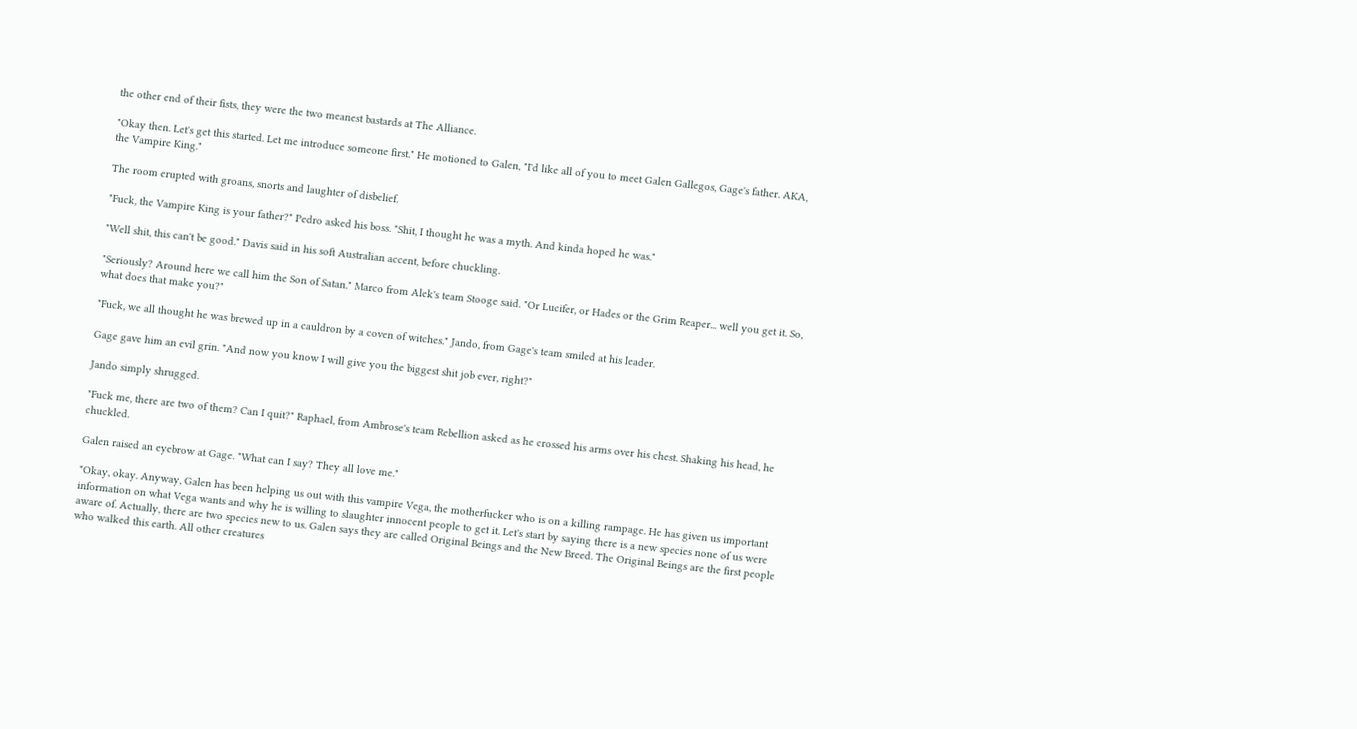the other end of their fists, they were the two meanest bastards at The Alliance.

"Okay then. Let's get this started. Let me introduce someone first." He motioned to Galen, "I'd like all of you to meet Galen Gallegos, Gage's father. AKA, the Vampire King."

The room erupted with groans, snorts and laughter of disbelief.

"Fuck, the Vampire King is your father?" Pedro asked his boss. "Shit, I thought he was a myth. And kinda hoped he was."

"Well shit, this can't be good." Davis said in his soft Australian accent, before chuckling.

"Seriously? Around here we call him the Son of Satan." Marco from Alek's team Stooge said. "Or Lucifer, or Hades or the Grim Reaper... well you get it. So, what does that make you?"

"Fuck, we all thought he was brewed up in a cauldron by a coven of witches." Jando, from Gage's team smiled at his leader.

Gage gave him an evil grin. "And now you know I will give you the biggest shit job ever, right?"

Jando simply shrugged.

"Fuck me, there are two of them? Can I quit?" Raphael, from Ambrose's team Rebellion asked as he crossed his arms over his chest. Shaking his head, he chuckled.

Galen raised an eyebrow at Gage. "What can I say? They all love me."

"Okay, okay. Anyway, Galen has been helping us out with this vampire Vega, the motherfucker who is on a killing rampage. He has given us important information on what Vega wants and why he is willing to slaughter innocent people to get it. Let's start by saying there is a new species none of us were aware of. Actually, there are two species new to us. Galen says they are called Original Beings and the New Breed. The Original Beings are the first people who walked this earth. All other creatures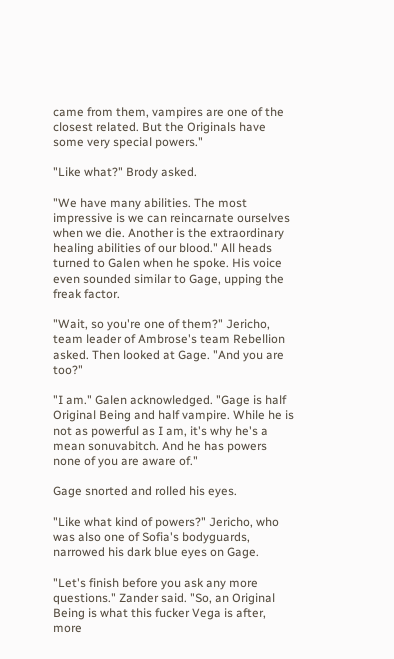came from them, vampires are one of the closest related. But the Originals have some very special powers."

"Like what?" Brody asked.

"We have many abilities. The most impressive is we can reincarnate ourselves when we die. Another is the extraordinary healing abilities of our blood." All heads turned to Galen when he spoke. His voice even sounded similar to Gage, upping the freak factor.

"Wait, so you're one of them?" Jericho, team leader of Ambrose's team Rebellion asked. Then looked at Gage. "And you are too?"

"I am." Galen acknowledged. "Gage is half Original Being and half vampire. While he is not as powerful as I am, it's why he's a mean sonuvabitch. And he has powers none of you are aware of."

Gage snorted and rolled his eyes.

"Like what kind of powers?" Jericho, who was also one of Sofia's bodyguards, narrowed his dark blue eyes on Gage.

"Let's finish before you ask any more questions." Zander said. "So, an Original Being is what this fucker Vega is after, more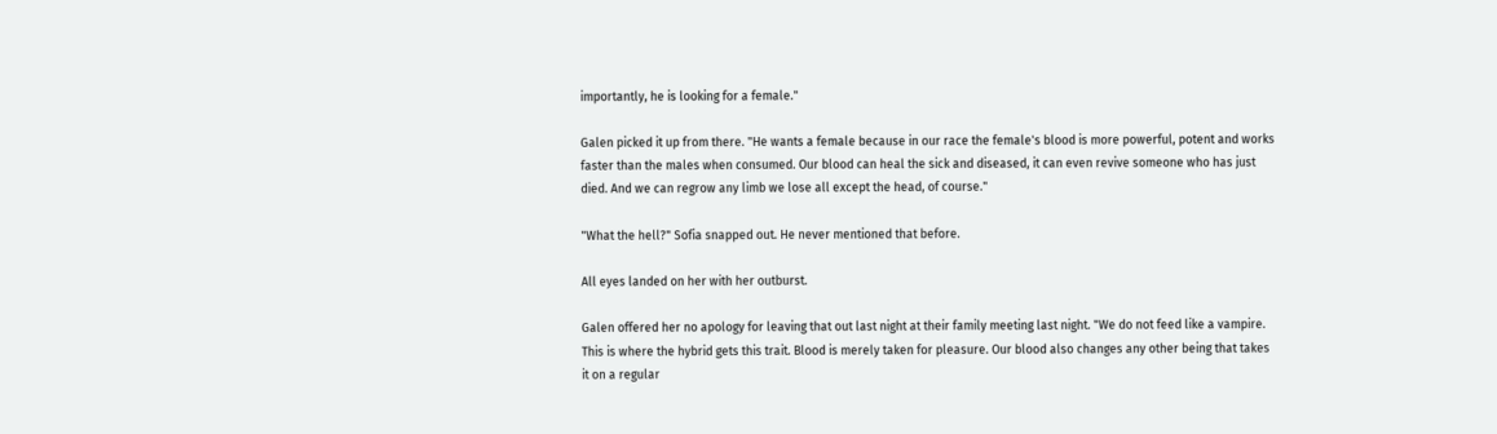importantly, he is looking for a female."

Galen picked it up from there. "He wants a female because in our race the female's blood is more powerful, potent and works faster than the males when consumed. Our blood can heal the sick and diseased, it can even revive someone who has just died. And we can regrow any limb we lose all except the head, of course."

"What the hell?" Sofia snapped out. He never mentioned that before.

All eyes landed on her with her outburst.

Galen offered her no apology for leaving that out last night at their family meeting last night. "We do not feed like a vampire. This is where the hybrid gets this trait. Blood is merely taken for pleasure. Our blood also changes any other being that takes it on a regular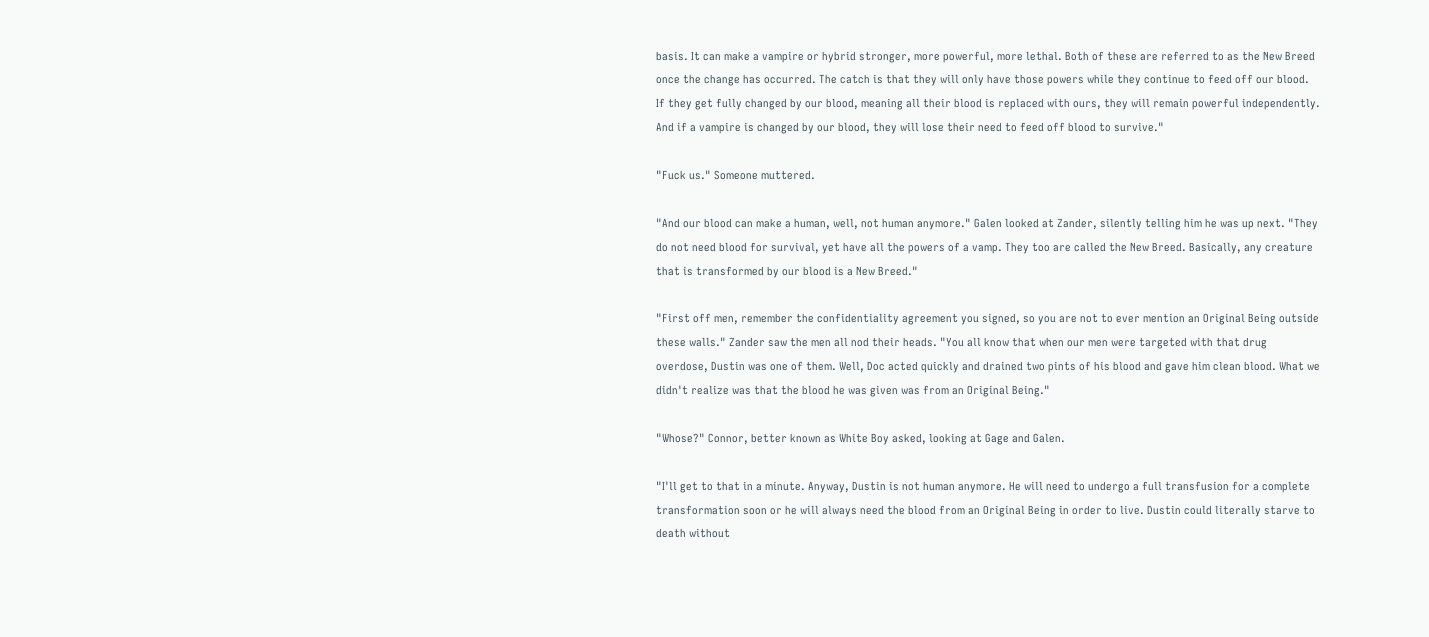basis. It can make a vampire or hybrid stronger, more powerful, more lethal. Both of these are referred to as the New Breed once the change has occurred. The catch is that they will only have those powers while they continue to feed off our blood. If they get fully changed by our blood, meaning all their blood is replaced with ours, they will remain powerful independently. And if a vampire is changed by our blood, they will lose their need to feed off blood to survive."

"Fuck us." Someone muttered.

"And our blood can make a human, well, not human anymore." Galen looked at Zander, silently telling him he was up next. "They do not need blood for survival, yet have all the powers of a vamp. They too are called the New Breed. Basically, any creature that is transformed by our blood is a New Breed."

"First off men, remember the confidentiality agreement you signed, so you are not to ever mention an Original Being outside these walls." Zander saw the men all nod their heads. "You all know that when our men were targeted with that drug overdose, Dustin was one of them. Well, Doc acted quickly and drained two pints of his blood and gave him clean blood. What we didn't realize was that the blood he was given was from an Original Being."

"Whose?" Connor, better known as White Boy asked, looking at Gage and Galen.

"I'll get to that in a minute. Anyway, Dustin is not human anymore. He will need to undergo a full transfusion for a complete transformation soon or he will always need the blood from an Original Being in order to live. Dustin could literally starve to death without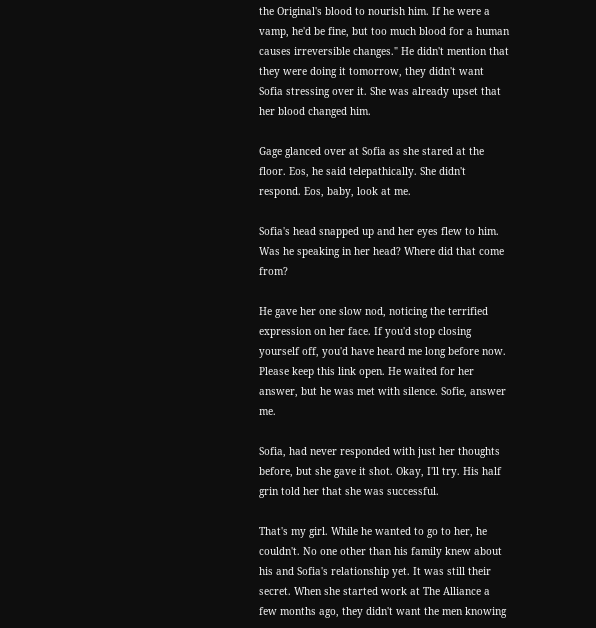the Original's blood to nourish him. If he were a vamp, he'd be fine, but too much blood for a human causes irreversible changes." He didn't mention that they were doing it tomorrow, they didn't want Sofia stressing over it. She was already upset that her blood changed him.

Gage glanced over at Sofia as she stared at the floor. Eos, he said telepathically. She didn't respond. Eos, baby, look at me.

Sofia's head snapped up and her eyes flew to him. Was he speaking in her head? Where did that come from?

He gave her one slow nod, noticing the terrified expression on her face. If you'd stop closing yourself off, you'd have heard me long before now. Please keep this link open. He waited for her answer, but he was met with silence. Sofie, answer me.

Sofia, had never responded with just her thoughts before, but she gave it shot. Okay, I'll try. His half grin told her that she was successful.

That's my girl. While he wanted to go to her, he couldn't. No one other than his family knew about his and Sofia's relationship yet. It was still their secret. When she started work at The Alliance a few months ago, they didn't want the men knowing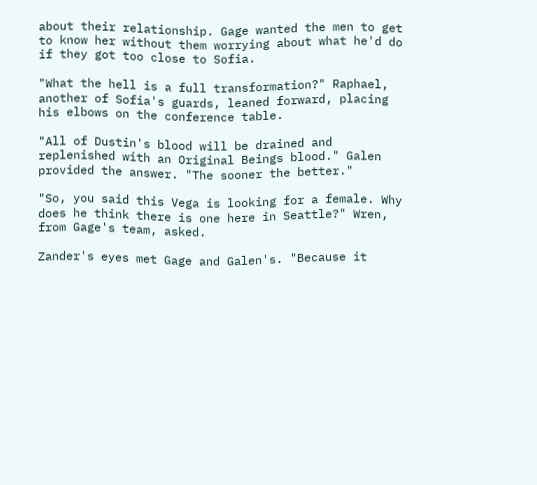about their relationship. Gage wanted the men to get to know her without them worrying about what he'd do if they got too close to Sofia.

"What the hell is a full transformation?" Raphael, another of Sofia's guards, leaned forward, placing his elbows on the conference table.

"All of Dustin's blood will be drained and replenished with an Original Beings blood." Galen provided the answer. "The sooner the better."

"So, you said this Vega is looking for a female. Why does he think there is one here in Seattle?" Wren, from Gage's team, asked.

Zander's eyes met Gage and Galen's. "Because it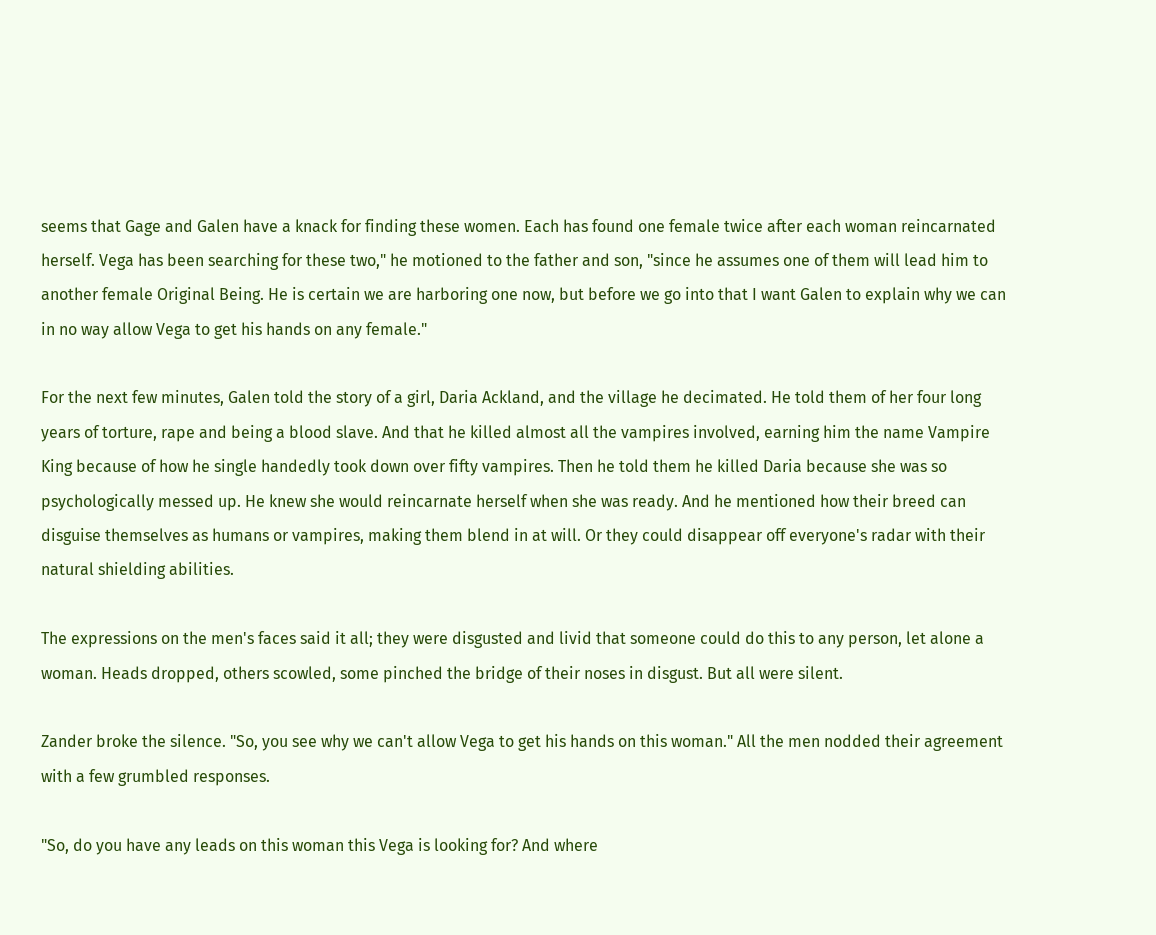seems that Gage and Galen have a knack for finding these women. Each has found one female twice after each woman reincarnated herself. Vega has been searching for these two," he motioned to the father and son, "since he assumes one of them will lead him to another female Original Being. He is certain we are harboring one now, but before we go into that I want Galen to explain why we can in no way allow Vega to get his hands on any female."

For the next few minutes, Galen told the story of a girl, Daria Ackland, and the village he decimated. He told them of her four long years of torture, rape and being a blood slave. And that he killed almost all the vampires involved, earning him the name Vampire King because of how he single handedly took down over fifty vampires. Then he told them he killed Daria because she was so psychologically messed up. He knew she would reincarnate herself when she was ready. And he mentioned how their breed can disguise themselves as humans or vampires, making them blend in at will. Or they could disappear off everyone's radar with their natural shielding abilities.

The expressions on the men's faces said it all; they were disgusted and livid that someone could do this to any person, let alone a woman. Heads dropped, others scowled, some pinched the bridge of their noses in disgust. But all were silent.

Zander broke the silence. "So, you see why we can't allow Vega to get his hands on this woman." All the men nodded their agreement with a few grumbled responses.

"So, do you have any leads on this woman this Vega is looking for? And where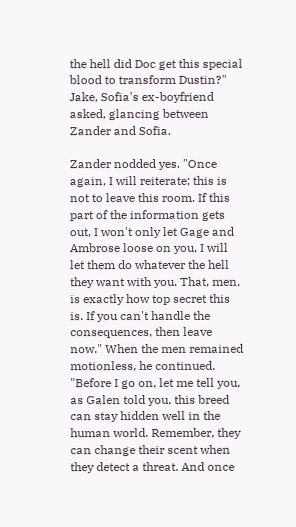the hell did Doc get this special blood to transform Dustin?" Jake, Sofia's ex-boyfriend asked, glancing between Zander and Sofia.

Zander nodded yes. "Once again, I will reiterate; this is not to leave this room. If this part of the information gets out, I won't only let Gage and Ambrose loose on you, I will let them do whatever the hell they want with you. That, men, is exactly how top secret this is. If you can't handle the consequences, then leave now." When the men remained motionless, he continued. "Before I go on, let me tell you, as Galen told you, this breed can stay hidden well in the human world. Remember, they can change their scent when they detect a threat. And once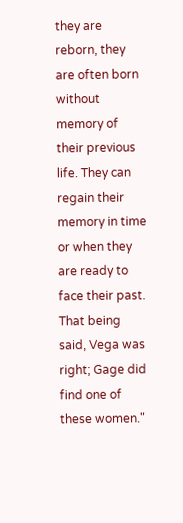they are reborn, they are often born without memory of their previous life. They can regain their memory in time or when they are ready to face their past. That being said, Vega was right; Gage did find one of these women."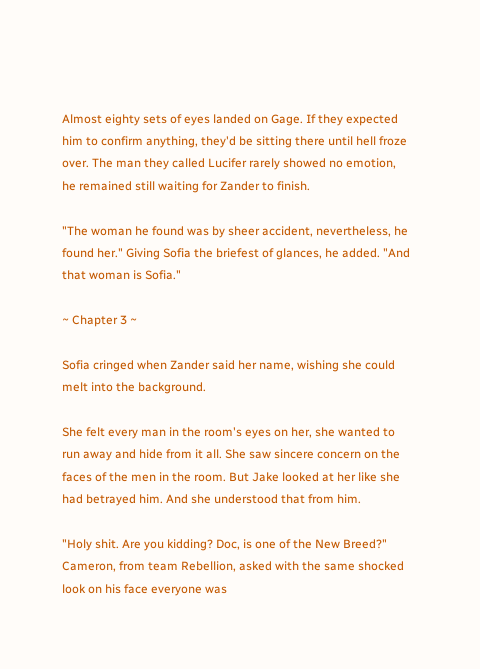Almost eighty sets of eyes landed on Gage. If they expected him to confirm anything, they'd be sitting there until hell froze over. The man they called Lucifer rarely showed no emotion, he remained still waiting for Zander to finish.

"The woman he found was by sheer accident, nevertheless, he found her." Giving Sofia the briefest of glances, he added. "And that woman is Sofia."

~ Chapter 3 ~

Sofia cringed when Zander said her name, wishing she could melt into the background.

She felt every man in the room's eyes on her, she wanted to run away and hide from it all. She saw sincere concern on the faces of the men in the room. But Jake looked at her like she had betrayed him. And she understood that from him.

"Holy shit. Are you kidding? Doc, is one of the New Breed?" Cameron, from team Rebellion, asked with the same shocked look on his face everyone was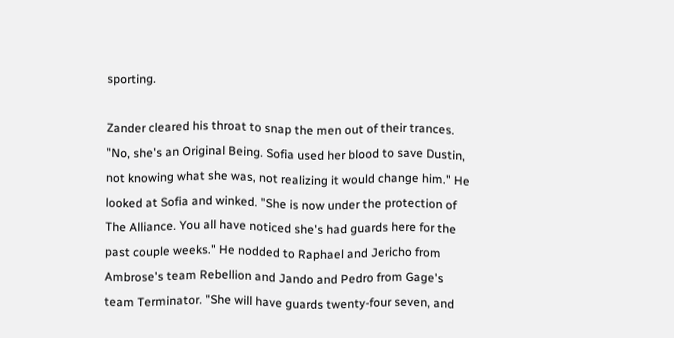sporting.

Zander cleared his throat to snap the men out of their trances. "No, she's an Original Being. Sofia used her blood to save Dustin, not knowing what she was, not realizing it would change him." He looked at Sofia and winked. "She is now under the protection of The Alliance. You all have noticed she's had guards here for the past couple weeks." He nodded to Raphael and Jericho from Ambrose's team Rebellion and Jando and Pedro from Gage's team Terminator. "She will have guards twenty-four seven, and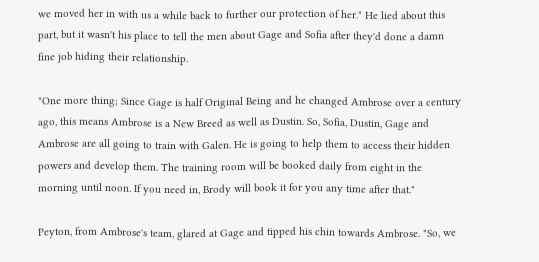we moved her in with us a while back to further our protection of her." He lied about this part, but it wasn't his place to tell the men about Gage and Sofia after they'd done a damn fine job hiding their relationship.

"One more thing; Since Gage is half Original Being and he changed Ambrose over a century ago, this means Ambrose is a New Breed as well as Dustin. So, Sofia, Dustin, Gage and Ambrose are all going to train with Galen. He is going to help them to access their hidden powers and develop them. The training room will be booked daily from eight in the morning until noon. If you need in, Brody will book it for you any time after that."

Peyton, from Ambrose's team, glared at Gage and tipped his chin towards Ambrose. "So, we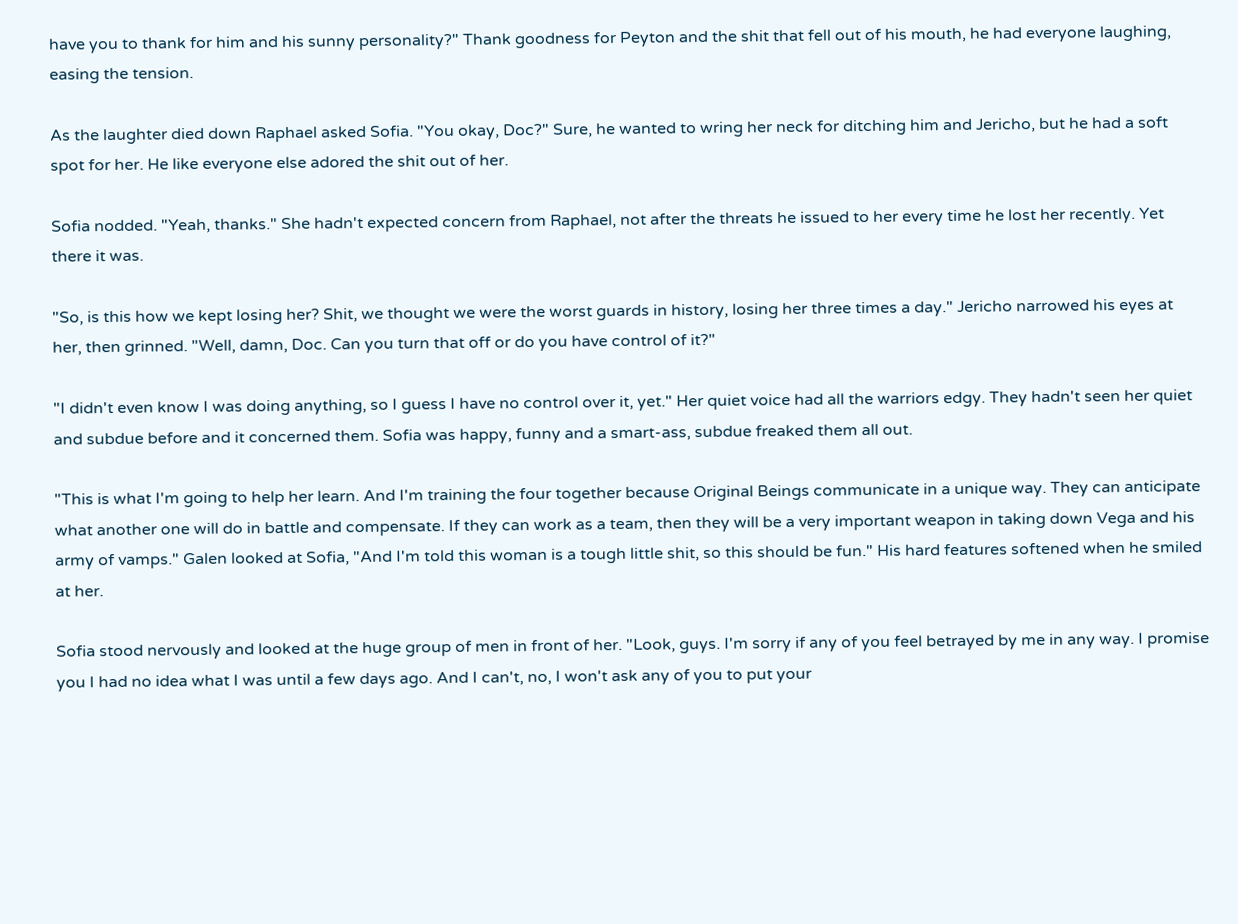have you to thank for him and his sunny personality?" Thank goodness for Peyton and the shit that fell out of his mouth, he had everyone laughing, easing the tension.

As the laughter died down Raphael asked Sofia. "You okay, Doc?" Sure, he wanted to wring her neck for ditching him and Jericho, but he had a soft spot for her. He like everyone else adored the shit out of her.

Sofia nodded. "Yeah, thanks." She hadn't expected concern from Raphael, not after the threats he issued to her every time he lost her recently. Yet there it was.

"So, is this how we kept losing her? Shit, we thought we were the worst guards in history, losing her three times a day." Jericho narrowed his eyes at her, then grinned. "Well, damn, Doc. Can you turn that off or do you have control of it?"

"I didn't even know I was doing anything, so I guess I have no control over it, yet." Her quiet voice had all the warriors edgy. They hadn't seen her quiet and subdue before and it concerned them. Sofia was happy, funny and a smart-ass, subdue freaked them all out.

"This is what I'm going to help her learn. And I'm training the four together because Original Beings communicate in a unique way. They can anticipate what another one will do in battle and compensate. If they can work as a team, then they will be a very important weapon in taking down Vega and his army of vamps." Galen looked at Sofia, "And I'm told this woman is a tough little shit, so this should be fun." His hard features softened when he smiled at her.

Sofia stood nervously and looked at the huge group of men in front of her. "Look, guys. I'm sorry if any of you feel betrayed by me in any way. I promise you I had no idea what I was until a few days ago. And I can't, no, I won't ask any of you to put your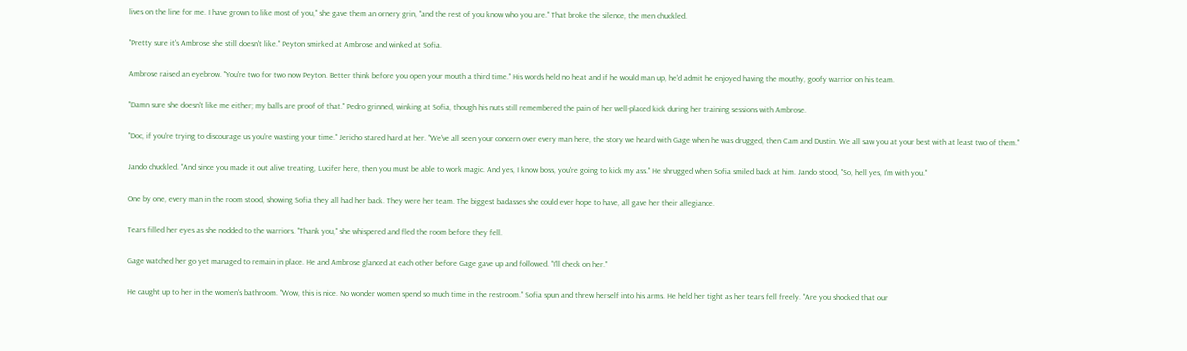lives on the line for me. I have grown to like most of you," she gave them an ornery grin, "and the rest of you know who you are." That broke the silence, the men chuckled.

"Pretty sure it's Ambrose she still doesn't like." Peyton smirked at Ambrose and winked at Sofia.

Ambrose raised an eyebrow. "You're two for two now Peyton. Better think before you open your mouth a third time." His words held no heat and if he would man up, he'd admit he enjoyed having the mouthy, goofy warrior on his team.

"Damn sure she doesn't like me either; my balls are proof of that." Pedro grinned, winking at Sofia, though his nuts still remembered the pain of her well-placed kick during her training sessions with Ambrose.

"Doc, if you're trying to discourage us you're wasting your time." Jericho stared hard at her. "We've all seen your concern over every man here, the story we heard with Gage when he was drugged, then Cam and Dustin. We all saw you at your best with at least two of them."

Jando chuckled. "And since you made it out alive treating, Lucifer here, then you must be able to work magic. And yes, I know boss, you're going to kick my ass." He shrugged when Sofia smiled back at him. Jando stood, "So, hell yes, I'm with you."

One by one, every man in the room stood, showing Sofia they all had her back. They were her team. The biggest badasses she could ever hope to have, all gave her their allegiance.

Tears filled her eyes as she nodded to the warriors. "Thank you," she whispered and fled the room before they fell.

Gage watched her go yet managed to remain in place. He and Ambrose glanced at each other before Gage gave up and followed. "I'll check on her."

He caught up to her in the women's bathroom. "Wow, this is nice. No wonder women spend so much time in the restroom." Sofia spun and threw herself into his arms. He held her tight as her tears fell freely. "Are you shocked that our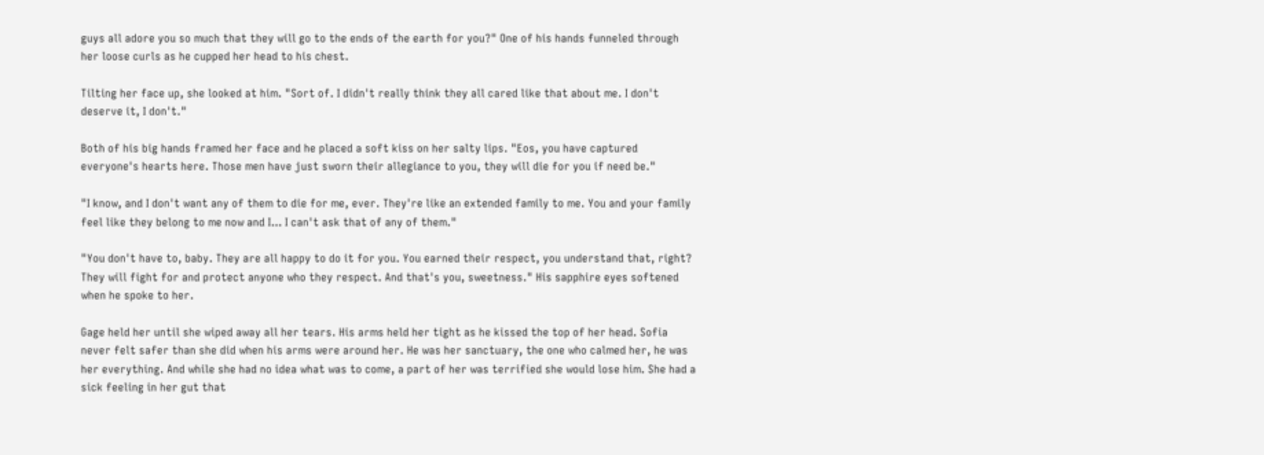guys all adore you so much that they will go to the ends of the earth for you?" One of his hands funneled through her loose curls as he cupped her head to his chest.

Tilting her face up, she looked at him. "Sort of. I didn't really think they all cared like that about me. I don't deserve it, I don't."

Both of his big hands framed her face and he placed a soft kiss on her salty lips. "Eos, you have captured everyone's hearts here. Those men have just sworn their allegiance to you, they will die for you if need be."

"I know, and I don't want any of them to die for me, ever. They're like an extended family to me. You and your family feel like they belong to me now and I… I can't ask that of any of them."

"You don't have to, baby. They are all happy to do it for you. You earned their respect, you understand that, right? They will fight for and protect anyone who they respect. And that's you, sweetness." His sapphire eyes softened when he spoke to her.

Gage held her until she wiped away all her tears. His arms held her tight as he kissed the top of her head. Sofia never felt safer than she did when his arms were around her. He was her sanctuary, the one who calmed her, he was her everything. And while she had no idea what was to come, a part of her was terrified she would lose him. She had a sick feeling in her gut that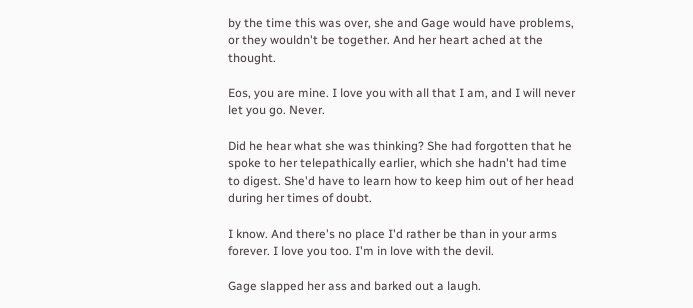by the time this was over, she and Gage would have problems, or they wouldn't be together. And her heart ached at the thought.

Eos, you are mine. I love you with all that I am, and I will never let you go. Never.

Did he hear what she was thinking? She had forgotten that he spoke to her telepathically earlier, which she hadn't had time to digest. She'd have to learn how to keep him out of her head during her times of doubt.

I know. And there's no place I'd rather be than in your arms forever. I love you too. I'm in love with the devil.

Gage slapped her ass and barked out a laugh.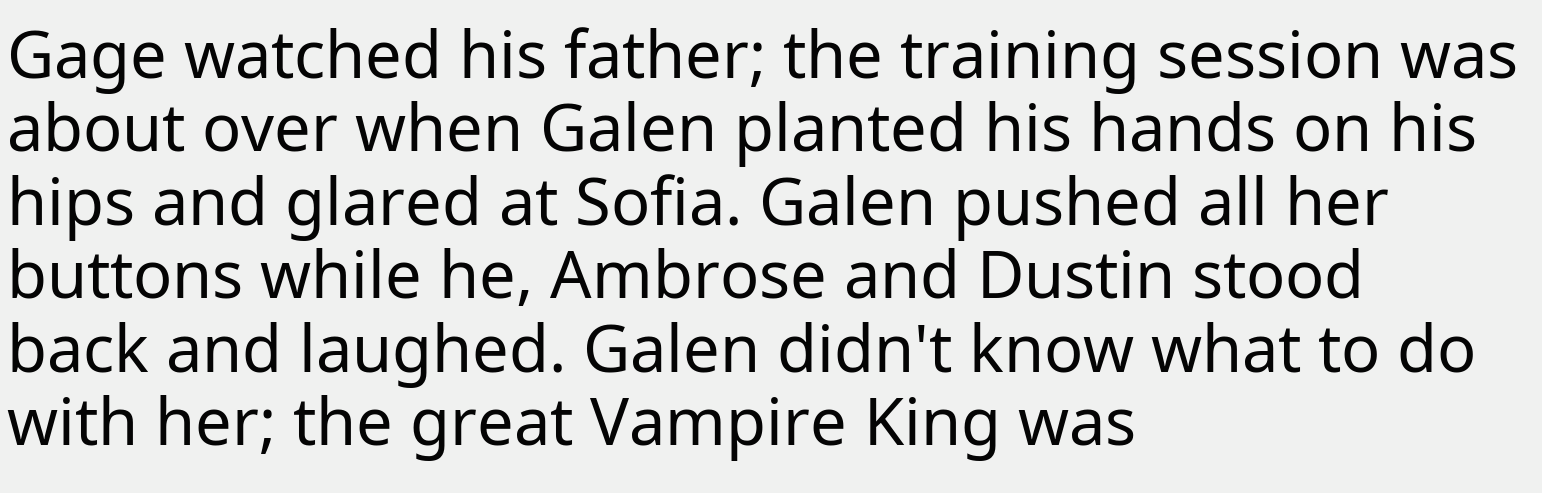Gage watched his father; the training session was about over when Galen planted his hands on his hips and glared at Sofia. Galen pushed all her buttons while he, Ambrose and Dustin stood back and laughed. Galen didn't know what to do with her; the great Vampire King was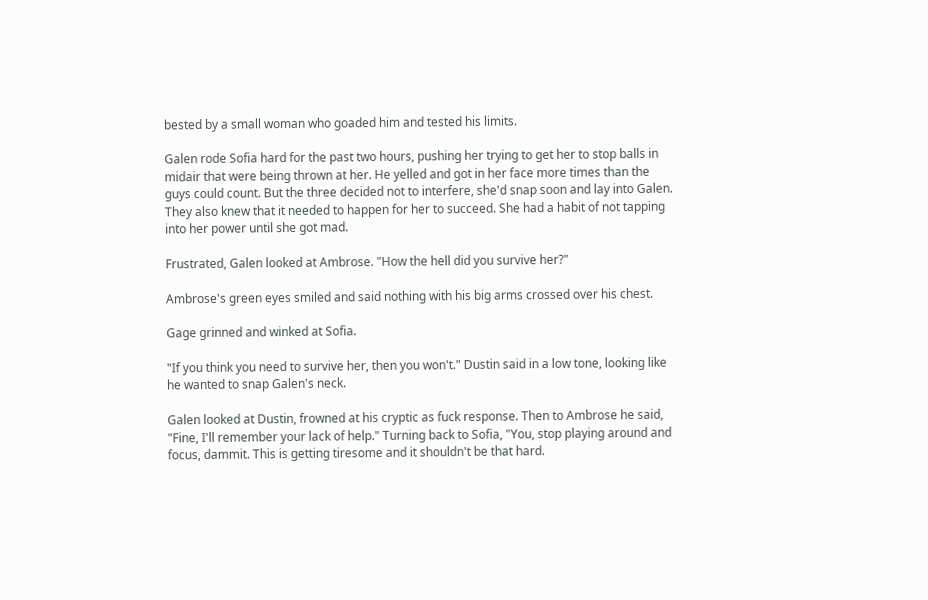bested by a small woman who goaded him and tested his limits.

Galen rode Sofia hard for the past two hours, pushing her trying to get her to stop balls in midair that were being thrown at her. He yelled and got in her face more times than the guys could count. But the three decided not to interfere, she'd snap soon and lay into Galen. They also knew that it needed to happen for her to succeed. She had a habit of not tapping into her power until she got mad.

Frustrated, Galen looked at Ambrose. "How the hell did you survive her?"

Ambrose's green eyes smiled and said nothing with his big arms crossed over his chest.

Gage grinned and winked at Sofia.

"If you think you need to survive her, then you won't." Dustin said in a low tone, looking like he wanted to snap Galen's neck.

Galen looked at Dustin, frowned at his cryptic as fuck response. Then to Ambrose he said, "Fine, I'll remember your lack of help." Turning back to Sofia, "You, stop playing around and focus, dammit. This is getting tiresome and it shouldn't be that hard.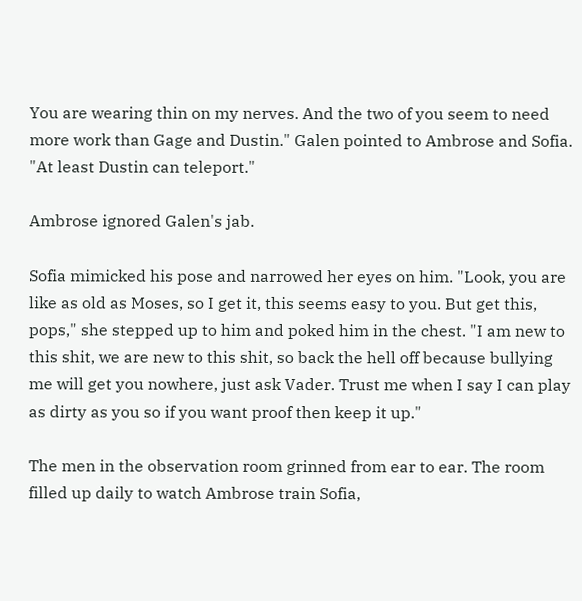You are wearing thin on my nerves. And the two of you seem to need more work than Gage and Dustin." Galen pointed to Ambrose and Sofia. "At least Dustin can teleport."

Ambrose ignored Galen's jab.

Sofia mimicked his pose and narrowed her eyes on him. "Look, you are like as old as Moses, so I get it, this seems easy to you. But get this, pops," she stepped up to him and poked him in the chest. "I am new to this shit, we are new to this shit, so back the hell off because bullying me will get you nowhere, just ask Vader. Trust me when I say I can play as dirty as you so if you want proof then keep it up."

The men in the observation room grinned from ear to ear. The room filled up daily to watch Ambrose train Sofia,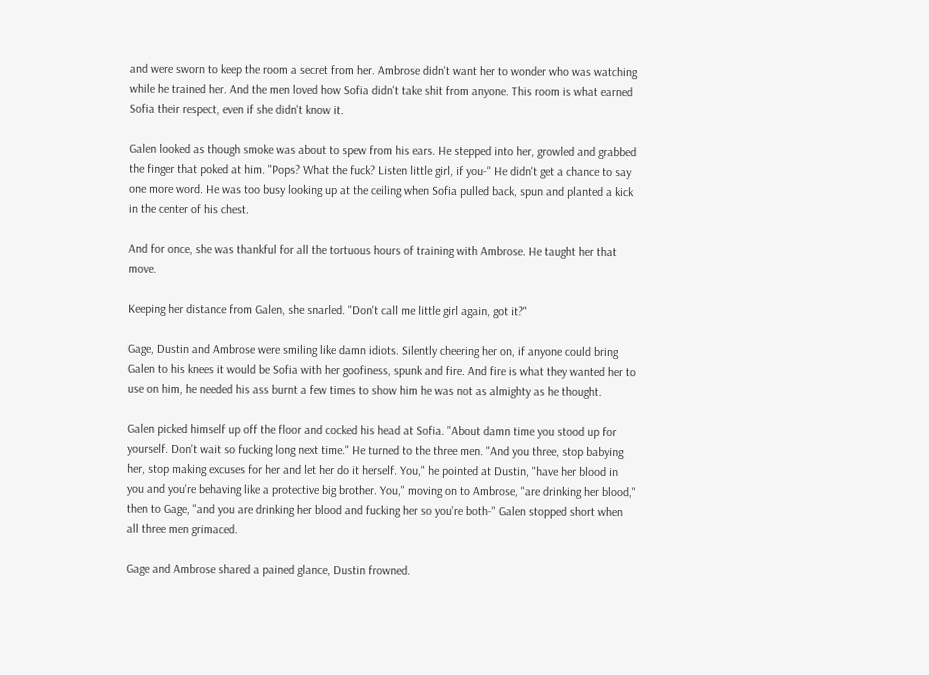and were sworn to keep the room a secret from her. Ambrose didn't want her to wonder who was watching while he trained her. And the men loved how Sofia didn't take shit from anyone. This room is what earned Sofia their respect, even if she didn't know it.

Galen looked as though smoke was about to spew from his ears. He stepped into her, growled and grabbed the finger that poked at him. "Pops? What the fuck? Listen little girl, if you-" He didn't get a chance to say one more word. He was too busy looking up at the ceiling when Sofia pulled back, spun and planted a kick in the center of his chest.

And for once, she was thankful for all the tortuous hours of training with Ambrose. He taught her that move.

Keeping her distance from Galen, she snarled. "Don't call me little girl again, got it?"

Gage, Dustin and Ambrose were smiling like damn idiots. Silently cheering her on, if anyone could bring Galen to his knees it would be Sofia with her goofiness, spunk and fire. And fire is what they wanted her to use on him, he needed his ass burnt a few times to show him he was not as almighty as he thought.

Galen picked himself up off the floor and cocked his head at Sofia. "About damn time you stood up for yourself. Don't wait so fucking long next time." He turned to the three men. "And you three, stop babying her, stop making excuses for her and let her do it herself. You," he pointed at Dustin, "have her blood in you and you're behaving like a protective big brother. You," moving on to Ambrose, "are drinking her blood," then to Gage, "and you are drinking her blood and fucking her so you're both-" Galen stopped short when all three men grimaced.

Gage and Ambrose shared a pained glance, Dustin frowned.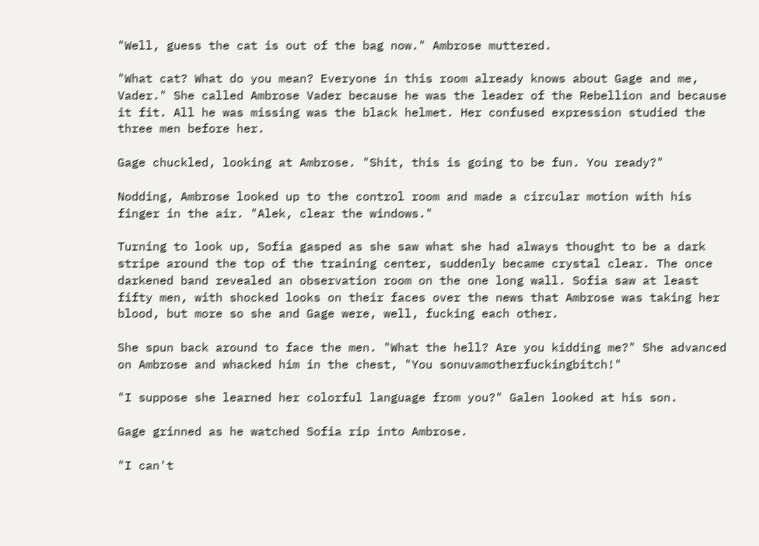"Well, guess the cat is out of the bag now." Ambrose muttered.

"What cat? What do you mean? Everyone in this room already knows about Gage and me, Vader." She called Ambrose Vader because he was the leader of the Rebellion and because it fit. All he was missing was the black helmet. Her confused expression studied the three men before her.

Gage chuckled, looking at Ambrose. "Shit, this is going to be fun. You ready?"

Nodding, Ambrose looked up to the control room and made a circular motion with his finger in the air. "Alek, clear the windows."

Turning to look up, Sofia gasped as she saw what she had always thought to be a dark stripe around the top of the training center, suddenly became crystal clear. The once darkened band revealed an observation room on the one long wall. Sofia saw at least fifty men, with shocked looks on their faces over the news that Ambrose was taking her blood, but more so she and Gage were, well, fucking each other.

She spun back around to face the men. "What the hell? Are you kidding me?" She advanced on Ambrose and whacked him in the chest, "You sonuvamotherfuckingbitch!"

"I suppose she learned her colorful language from you?" Galen looked at his son.

Gage grinned as he watched Sofia rip into Ambrose.

"I can't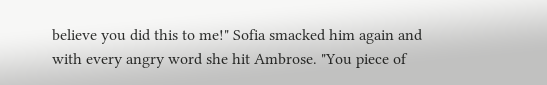believe you did this to me!" Sofia smacked him again and with every angry word she hit Ambrose. "You piece of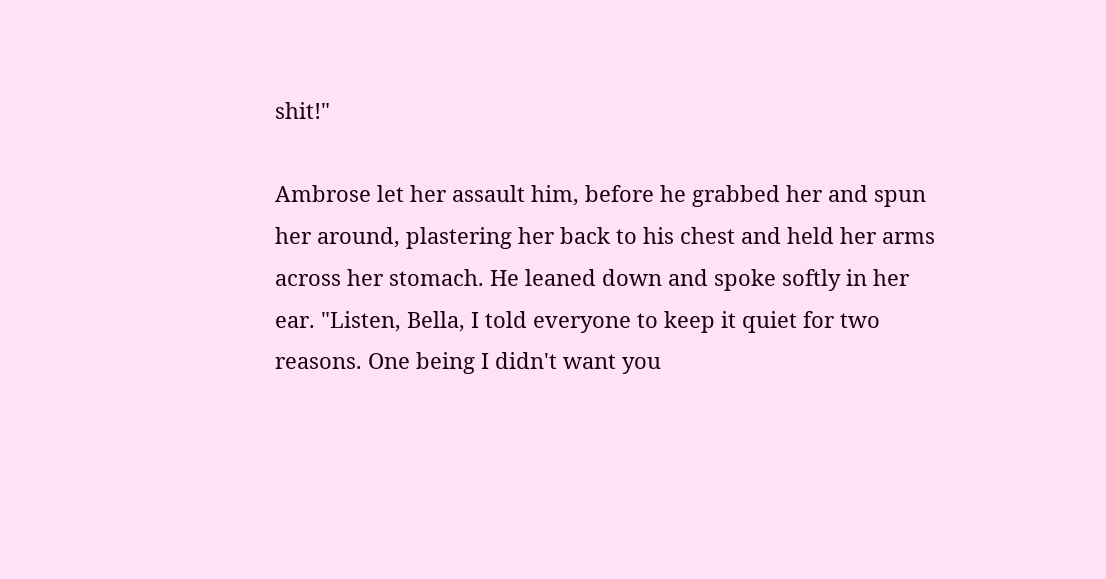shit!"

Ambrose let her assault him, before he grabbed her and spun her around, plastering her back to his chest and held her arms across her stomach. He leaned down and spoke softly in her ear. "Listen, Bella, I told everyone to keep it quiet for two reasons. One being I didn't want you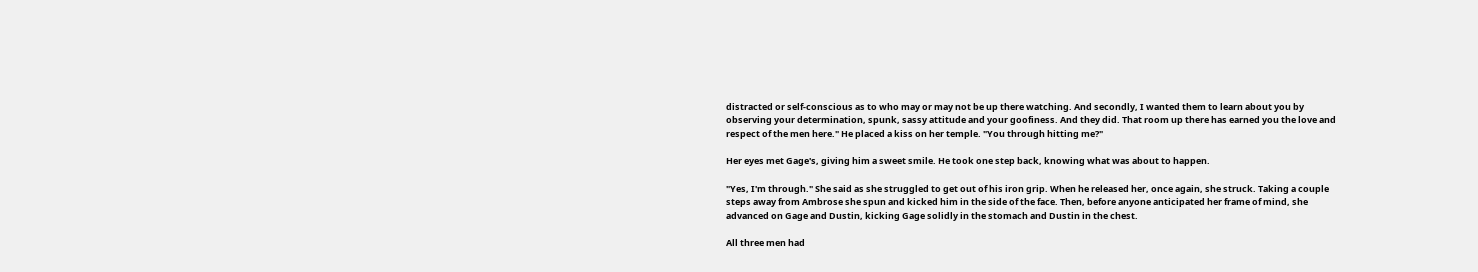distracted or self-conscious as to who may or may not be up there watching. And secondly, I wanted them to learn about you by observing your determination, spunk, sassy attitude and your goofiness. And they did. That room up there has earned you the love and respect of the men here." He placed a kiss on her temple. "You through hitting me?"

Her eyes met Gage's, giving him a sweet smile. He took one step back, knowing what was about to happen.

"Yes, I'm through." She said as she struggled to get out of his iron grip. When he released her, once again, she struck. Taking a couple steps away from Ambrose she spun and kicked him in the side of the face. Then, before anyone anticipated her frame of mind, she advanced on Gage and Dustin, kicking Gage solidly in the stomach and Dustin in the chest.

All three men had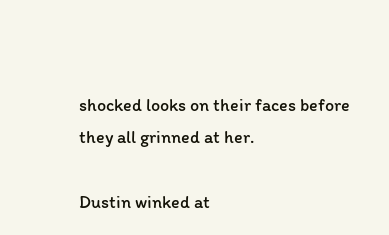shocked looks on their faces before they all grinned at her.

Dustin winked at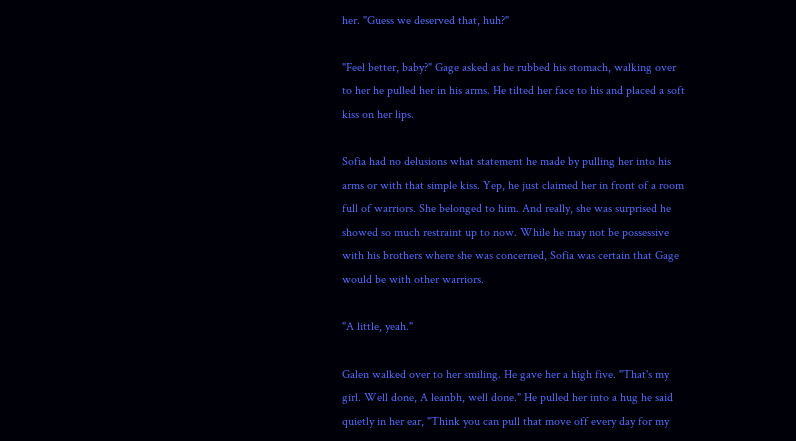her. "Guess we deserved that, huh?"

"Feel better, baby?" Gage asked as he rubbed his stomach, walking over to her he pulled her in his arms. He tilted her face to his and placed a soft kiss on her lips.

Sofia had no delusions what statement he made by pulling her into his arms or with that simple kiss. Yep, he just claimed her in front of a room full of warriors. She belonged to him. And really, she was surprised he showed so much restraint up to now. While he may not be possessive with his brothers where she was concerned, Sofia was certain that Gage would be with other warriors.

"A little, yeah."

Galen walked over to her smiling. He gave her a high five. "That's my girl. Well done, A leanbh, well done." He pulled her into a hug he said quietly in her ear, "Think you can pull that move off every day for my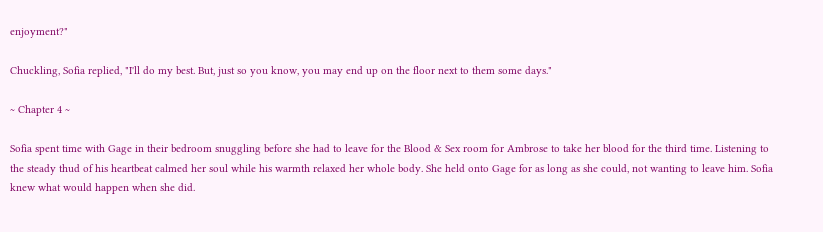enjoyment?"

Chuckling, Sofia replied, "I'll do my best. But, just so you know, you may end up on the floor next to them some days."

~ Chapter 4 ~

Sofia spent time with Gage in their bedroom snuggling before she had to leave for the Blood & Sex room for Ambrose to take her blood for the third time. Listening to the steady thud of his heartbeat calmed her soul while his warmth relaxed her whole body. She held onto Gage for as long as she could, not wanting to leave him. Sofia knew what would happen when she did.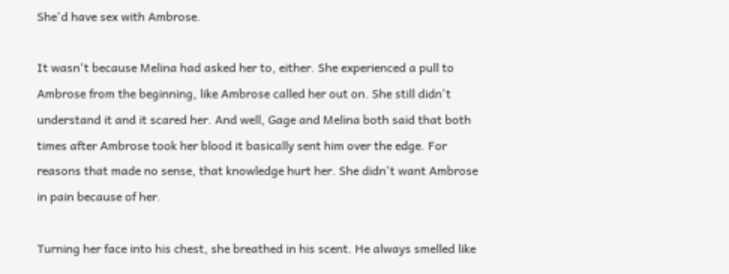She'd have sex with Ambrose.

It wasn't because Melina had asked her to, either. She experienced a pull to Ambrose from the beginning, like Ambrose called her out on. She still didn't understand it and it scared her. And well, Gage and Melina both said that both times after Ambrose took her blood it basically sent him over the edge. For reasons that made no sense, that knowledge hurt her. She didn't want Ambrose in pain because of her.

Turning her face into his chest, she breathed in his scent. He always smelled like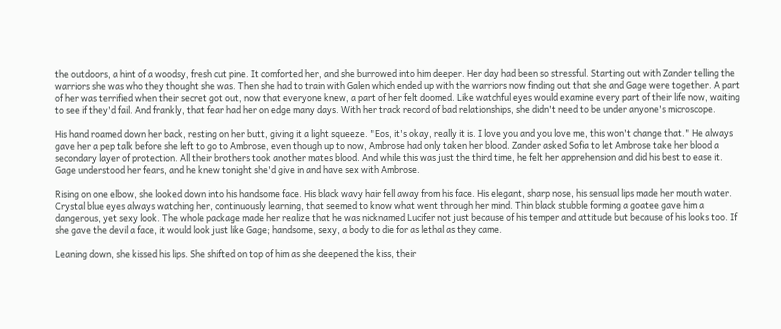the outdoors, a hint of a woodsy, fresh cut pine. It comforted her, and she burrowed into him deeper. Her day had been so stressful. Starting out with Zander telling the warriors she was who they thought she was. Then she had to train with Galen which ended up with the warriors now finding out that she and Gage were together. A part of her was terrified when their secret got out, now that everyone knew, a part of her felt doomed. Like watchful eyes would examine every part of their life now, waiting to see if they'd fail. And frankly, that fear had her on edge many days. With her track record of bad relationships, she didn't need to be under anyone's microscope.

His hand roamed down her back, resting on her butt, giving it a light squeeze. "Eos, it's okay, really it is. I love you and you love me, this won't change that." He always gave her a pep talk before she left to go to Ambrose, even though up to now, Ambrose had only taken her blood. Zander asked Sofia to let Ambrose take her blood a secondary layer of protection. All their brothers took another mates blood. And while this was just the third time, he felt her apprehension and did his best to ease it. Gage understood her fears, and he knew tonight she'd give in and have sex with Ambrose.

Rising on one elbow, she looked down into his handsome face. His black wavy hair fell away from his face. His elegant, sharp nose, his sensual lips made her mouth water. Crystal blue eyes always watching her, continuously learning, that seemed to know what went through her mind. Thin black stubble forming a goatee gave him a dangerous, yet sexy look. The whole package made her realize that he was nicknamed Lucifer not just because of his temper and attitude but because of his looks too. If she gave the devil a face, it would look just like Gage; handsome, sexy, a body to die for as lethal as they came.

Leaning down, she kissed his lips. She shifted on top of him as she deepened the kiss, their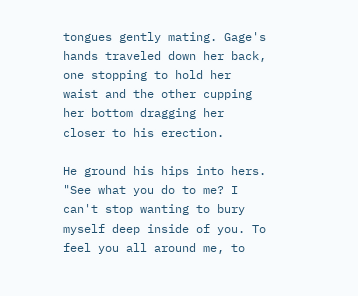tongues gently mating. Gage's hands traveled down her back, one stopping to hold her waist and the other cupping her bottom dragging her closer to his erection.

He ground his hips into hers. "See what you do to me? I can't stop wanting to bury myself deep inside of you. To feel you all around me, to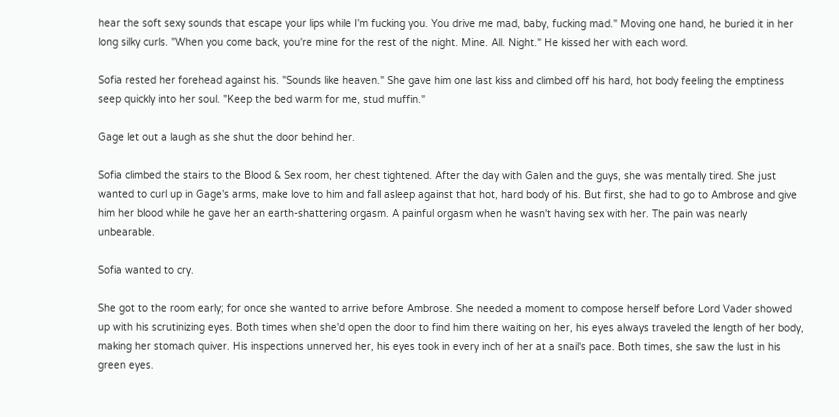hear the soft sexy sounds that escape your lips while I'm fucking you. You drive me mad, baby, fucking mad." Moving one hand, he buried it in her long silky curls. "When you come back, you're mine for the rest of the night. Mine. All. Night." He kissed her with each word.

Sofia rested her forehead against his. "Sounds like heaven." She gave him one last kiss and climbed off his hard, hot body feeling the emptiness seep quickly into her soul. "Keep the bed warm for me, stud muffin."

Gage let out a laugh as she shut the door behind her.

Sofia climbed the stairs to the Blood & Sex room, her chest tightened. After the day with Galen and the guys, she was mentally tired. She just wanted to curl up in Gage's arms, make love to him and fall asleep against that hot, hard body of his. But first, she had to go to Ambrose and give him her blood while he gave her an earth-shattering orgasm. A painful orgasm when he wasn't having sex with her. The pain was nearly unbearable.

Sofia wanted to cry.

She got to the room early; for once she wanted to arrive before Ambrose. She needed a moment to compose herself before Lord Vader showed up with his scrutinizing eyes. Both times when she'd open the door to find him there waiting on her, his eyes always traveled the length of her body, making her stomach quiver. His inspections unnerved her, his eyes took in every inch of her at a snail's pace. Both times, she saw the lust in his green eyes.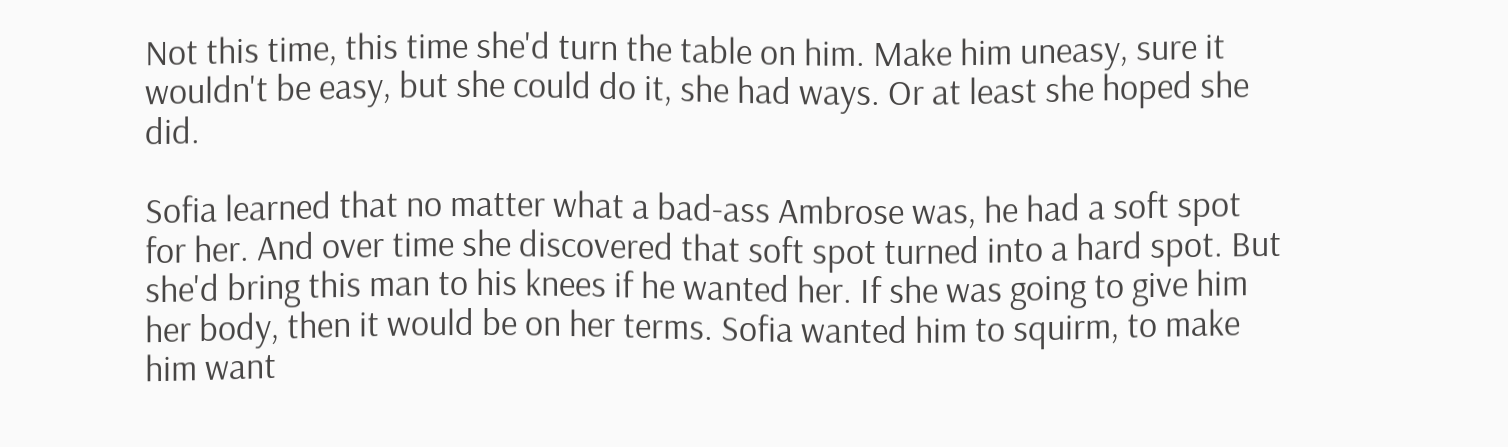Not this time, this time she'd turn the table on him. Make him uneasy, sure it wouldn't be easy, but she could do it, she had ways. Or at least she hoped she did.

Sofia learned that no matter what a bad-ass Ambrose was, he had a soft spot for her. And over time she discovered that soft spot turned into a hard spot. But she'd bring this man to his knees if he wanted her. If she was going to give him her body, then it would be on her terms. Sofia wanted him to squirm, to make him want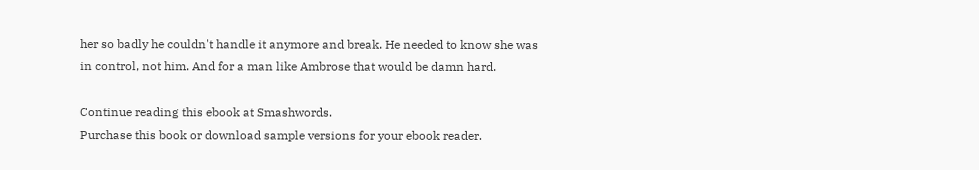her so badly he couldn't handle it anymore and break. He needed to know she was in control, not him. And for a man like Ambrose that would be damn hard.

Continue reading this ebook at Smashwords.
Purchase this book or download sample versions for your ebook reader.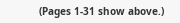(Pages 1-31 show above.)